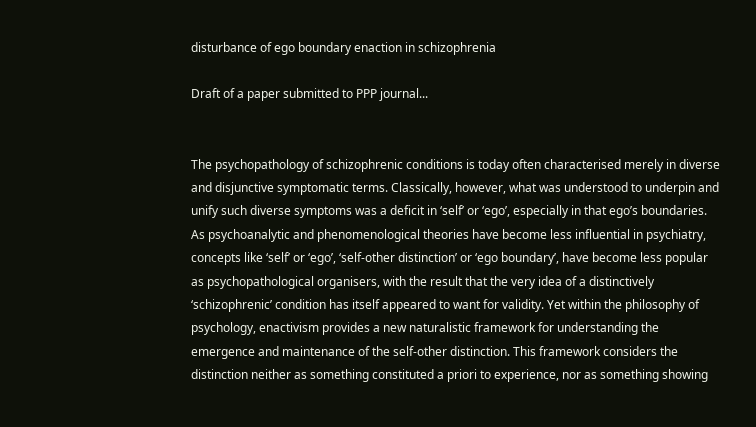disturbance of ego boundary enaction in schizophrenia

Draft of a paper submitted to PPP journal...


The psychopathology of schizophrenic conditions is today often characterised merely in diverse and disjunctive symptomatic terms. Classically, however, what was understood to underpin and unify such diverse symptoms was a deficit in ‘self’ or ‘ego’, especially in that ego’s boundaries. As psychoanalytic and phenomenological theories have become less influential in psychiatry, concepts like ‘self’ or ‘ego’, ‘self-other distinction’ or ‘ego boundary’, have become less popular as psychopathological organisers, with the result that the very idea of a distinctively ‘schizophrenic’ condition has itself appeared to want for validity. Yet within the philosophy of psychology, enactivism provides a new naturalistic framework for understanding the emergence and maintenance of the self-other distinction. This framework considers the distinction neither as something constituted a priori to experience, nor as something showing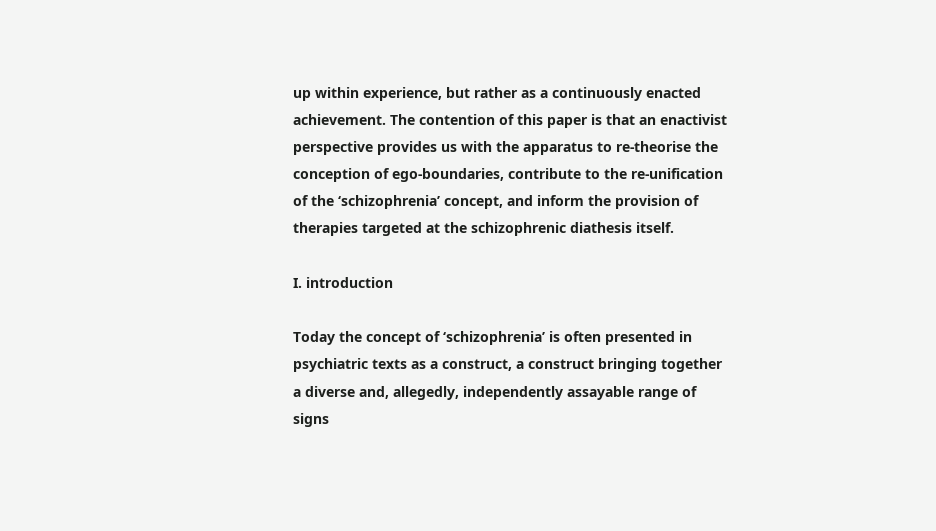up within experience, but rather as a continuously enacted achievement. The contention of this paper is that an enactivist perspective provides us with the apparatus to re-theorise the conception of ego-boundaries, contribute to the re-unification of the ‘schizophrenia’ concept, and inform the provision of therapies targeted at the schizophrenic diathesis itself.

I. introduction

Today the concept of ‘schizophrenia’ is often presented in psychiatric texts as a construct, a construct bringing together a diverse and, allegedly, independently assayable range of signs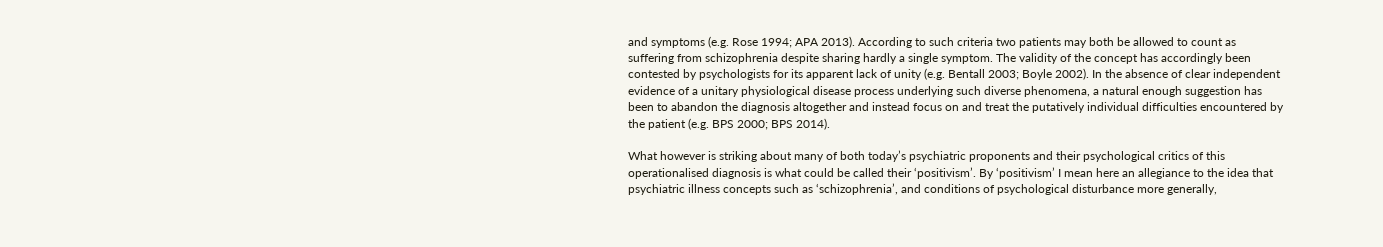and symptoms (e.g. Rose 1994; APA 2013). According to such criteria two patients may both be allowed to count as suffering from schizophrenia despite sharing hardly a single symptom. The validity of the concept has accordingly been contested by psychologists for its apparent lack of unity (e.g. Bentall 2003; Boyle 2002). In the absence of clear independent evidence of a unitary physiological disease process underlying such diverse phenomena, a natural enough suggestion has been to abandon the diagnosis altogether and instead focus on and treat the putatively individual difficulties encountered by the patient (e.g. BPS 2000; BPS 2014).

What however is striking about many of both today’s psychiatric proponents and their psychological critics of this operationalised diagnosis is what could be called their ‘positivism’. By ‘positivism’ I mean here an allegiance to the idea that psychiatric illness concepts such as ‘schizophrenia’, and conditions of psychological disturbance more generally,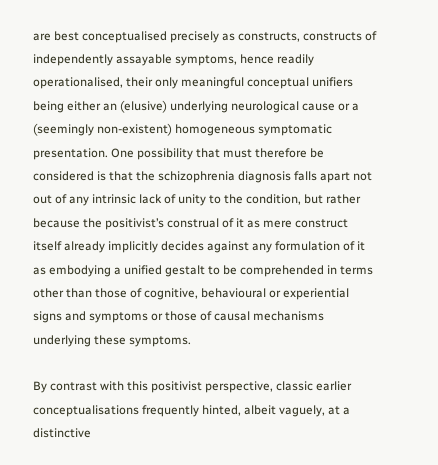are best conceptualised precisely as constructs, constructs of independently assayable symptoms, hence readily operationalised, their only meaningful conceptual unifiers being either an (elusive) underlying neurological cause or a (seemingly non-existent) homogeneous symptomatic presentation. One possibility that must therefore be considered is that the schizophrenia diagnosis falls apart not out of any intrinsic lack of unity to the condition, but rather because the positivist’s construal of it as mere construct itself already implicitly decides against any formulation of it as embodying a unified gestalt to be comprehended in terms other than those of cognitive, behavioural or experiential signs and symptoms or those of causal mechanisms underlying these symptoms.

By contrast with this positivist perspective, classic earlier conceptualisations frequently hinted, albeit vaguely, at a distinctive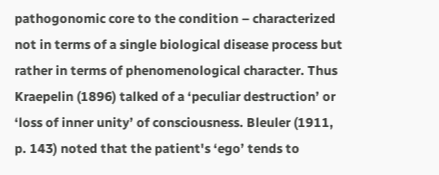pathogonomic core to the condition – characterized not in terms of a single biological disease process but rather in terms of phenomenological character. Thus Kraepelin (1896) talked of a ‘peculiar destruction’ or ‘loss of inner unity’ of consciousness. Bleuler (1911, p. 143) noted that the patient's ‘ego’ tends to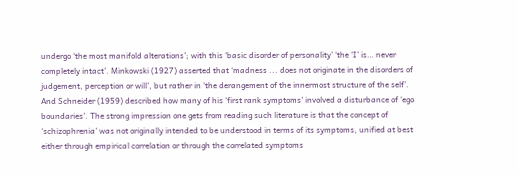undergo ‘the most manifold alterations’; with this ‘basic disorder of personality’ ‘the ‘I’ is… never completely intact’. Minkowski (1927) asserted that ‘madness ... does not originate in the disorders of judgement, perception or will’, but rather in ‘the derangement of the innermost structure of the self’. And Schneider (1959) described how many of his ‘first rank symptoms’ involved a disturbance of ‘ego boundaries’. The strong impression one gets from reading such literature is that the concept of ‘schizophrenia’ was not originally intended to be understood in terms of its symptoms, unified at best either through empirical correlation or through the correlated symptoms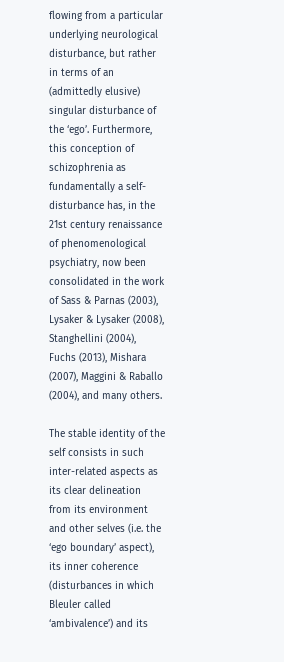flowing from a particular underlying neurological disturbance, but rather in terms of an (admittedly elusive) singular disturbance of the ‘ego’. Furthermore, this conception of schizophrenia as fundamentally a self-disturbance has, in the 21st century renaissance of phenomenological psychiatry, now been consolidated in the work of Sass & Parnas (2003), Lysaker & Lysaker (2008), Stanghellini (2004), Fuchs (2013), Mishara (2007), Maggini & Raballo (2004), and many others.

The stable identity of the self consists in such inter-related aspects as its clear delineation from its environment and other selves (i.e. the ‘ego boundary’ aspect), its inner coherence (disturbances in which Bleuler called ‘ambivalence’) and its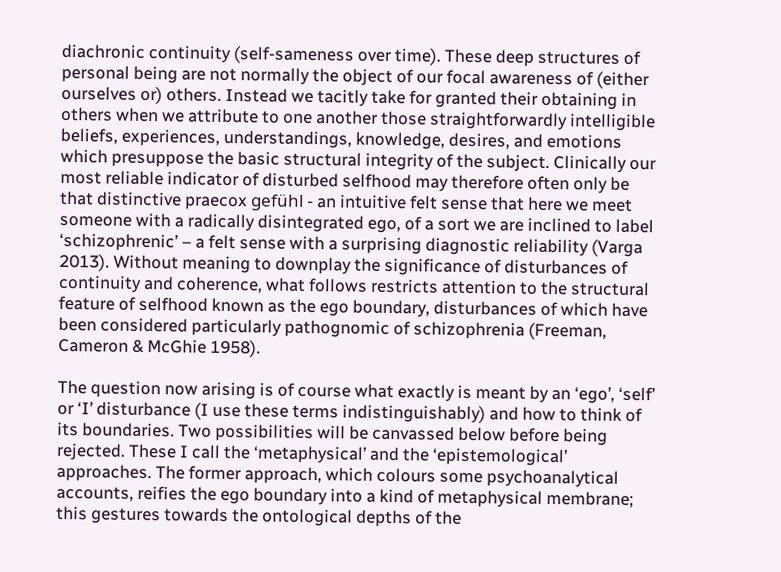diachronic continuity (self-sameness over time). These deep structures of personal being are not normally the object of our focal awareness of (either ourselves or) others. Instead we tacitly take for granted their obtaining in others when we attribute to one another those straightforwardly intelligible beliefs, experiences, understandings, knowledge, desires, and emotions which presuppose the basic structural integrity of the subject. Clinically our most reliable indicator of disturbed selfhood may therefore often only be that distinctive praecox gefühl - an intuitive felt sense that here we meet someone with a radically disintegrated ego, of a sort we are inclined to label ‘schizophrenic’ – a felt sense with a surprising diagnostic reliability (Varga 2013). Without meaning to downplay the significance of disturbances of continuity and coherence, what follows restricts attention to the structural feature of selfhood known as the ego boundary, disturbances of which have been considered particularly pathognomic of schizophrenia (Freeman, Cameron & McGhie 1958).

The question now arising is of course what exactly is meant by an ‘ego’, ‘self’ or ‘I’ disturbance (I use these terms indistinguishably) and how to think of its boundaries. Two possibilities will be canvassed below before being rejected. These I call the ‘metaphysical’ and the ‘epistemological’ approaches. The former approach, which colours some psychoanalytical accounts, reifies the ego boundary into a kind of metaphysical membrane; this gestures towards the ontological depths of the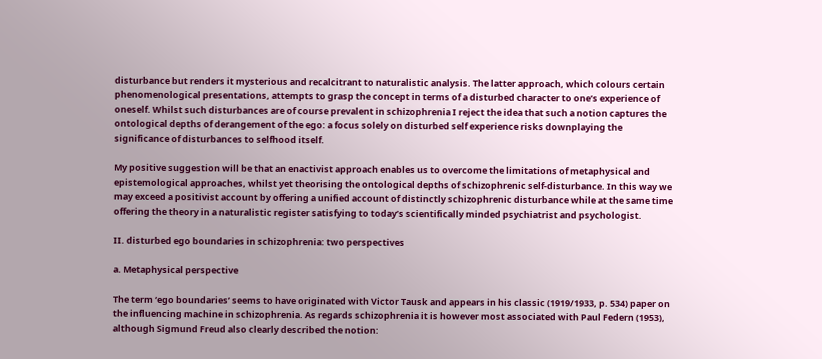disturbance but renders it mysterious and recalcitrant to naturalistic analysis. The latter approach, which colours certain phenomenological presentations, attempts to grasp the concept in terms of a disturbed character to one’s experience of oneself. Whilst such disturbances are of course prevalent in schizophrenia I reject the idea that such a notion captures the ontological depths of derangement of the ego: a focus solely on disturbed self experience risks downplaying the significance of disturbances to selfhood itself.

My positive suggestion will be that an enactivist approach enables us to overcome the limitations of metaphysical and epistemological approaches, whilst yet theorising the ontological depths of schizophrenic self-disturbance. In this way we may exceed a positivist account by offering a unified account of distinctly schizophrenic disturbance while at the same time offering the theory in a naturalistic register satisfying to today’s scientifically minded psychiatrist and psychologist.

II. disturbed ego boundaries in schizophrenia: two perspectives

a. Metaphysical perspective

The term ‘ego boundaries’ seems to have originated with Victor Tausk and appears in his classic (1919/1933, p. 534) paper on the influencing machine in schizophrenia. As regards schizophrenia it is however most associated with Paul Federn (1953), although Sigmund Freud also clearly described the notion: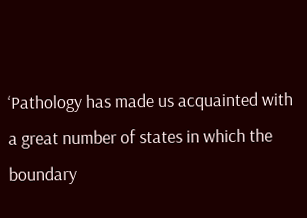‘Pathology has made us acquainted with a great number of states in which the boundary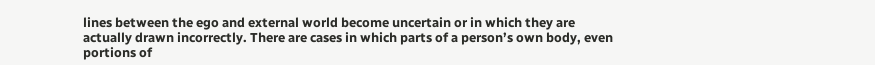lines between the ego and external world become uncertain or in which they are actually drawn incorrectly. There are cases in which parts of a person’s own body, even portions of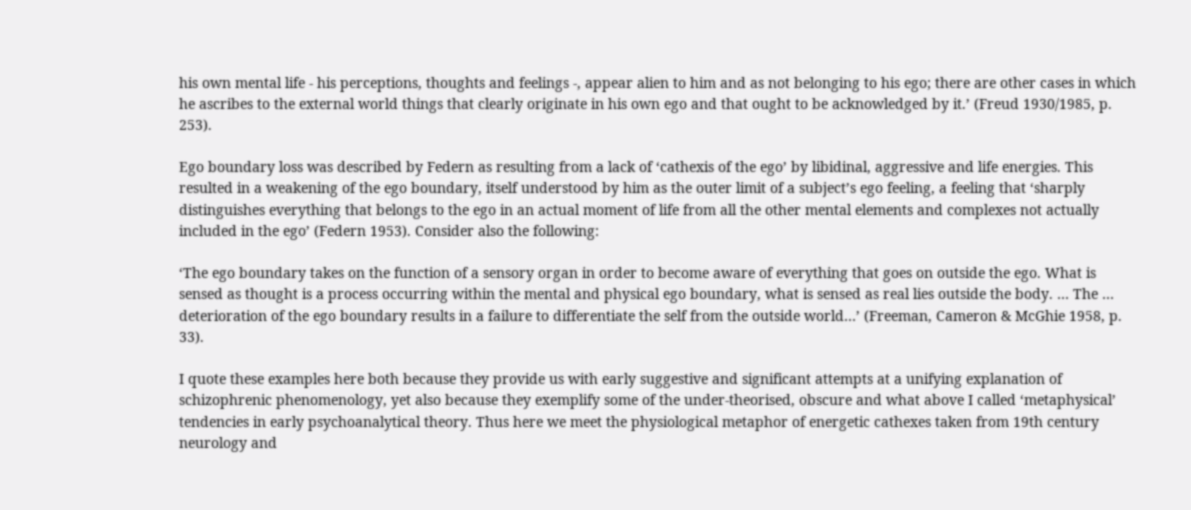his own mental life - his perceptions, thoughts and feelings -, appear alien to him and as not belonging to his ego; there are other cases in which he ascribes to the external world things that clearly originate in his own ego and that ought to be acknowledged by it.’ (Freud 1930/1985, p. 253).

Ego boundary loss was described by Federn as resulting from a lack of ‘cathexis of the ego’ by libidinal, aggressive and life energies. This resulted in a weakening of the ego boundary, itself understood by him as the outer limit of a subject’s ego feeling, a feeling that ‘sharply distinguishes everything that belongs to the ego in an actual moment of life from all the other mental elements and complexes not actually included in the ego’ (Federn 1953). Consider also the following:

‘The ego boundary takes on the function of a sensory organ in order to become aware of everything that goes on outside the ego. What is sensed as thought is a process occurring within the mental and physical ego boundary, what is sensed as real lies outside the body. … The … deterioration of the ego boundary results in a failure to differentiate the self from the outside world…’ (Freeman, Cameron & McGhie 1958, p. 33).

I quote these examples here both because they provide us with early suggestive and significant attempts at a unifying explanation of schizophrenic phenomenology, yet also because they exemplify some of the under-theorised, obscure and what above I called ‘metaphysical’ tendencies in early psychoanalytical theory. Thus here we meet the physiological metaphor of energetic cathexes taken from 19th century neurology and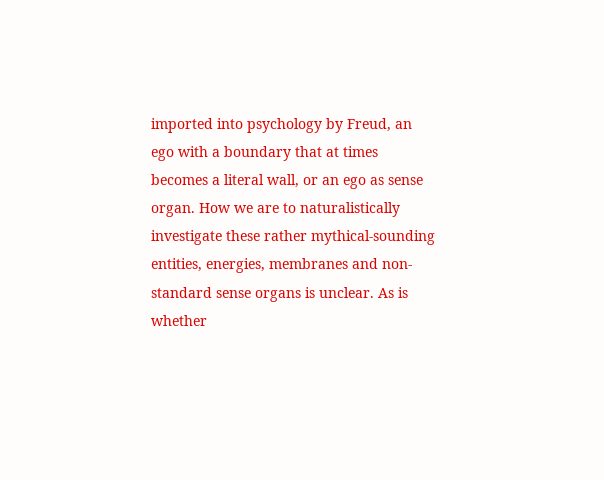imported into psychology by Freud, an ego with a boundary that at times becomes a literal wall, or an ego as sense organ. How we are to naturalistically investigate these rather mythical-sounding entities, energies, membranes and non-standard sense organs is unclear. As is whether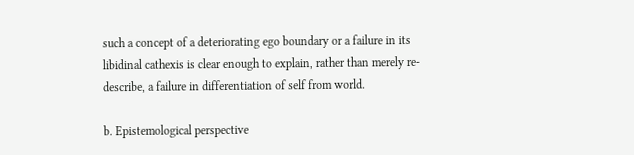such a concept of a deteriorating ego boundary or a failure in its libidinal cathexis is clear enough to explain, rather than merely re-describe, a failure in differentiation of self from world.

b. Epistemological perspective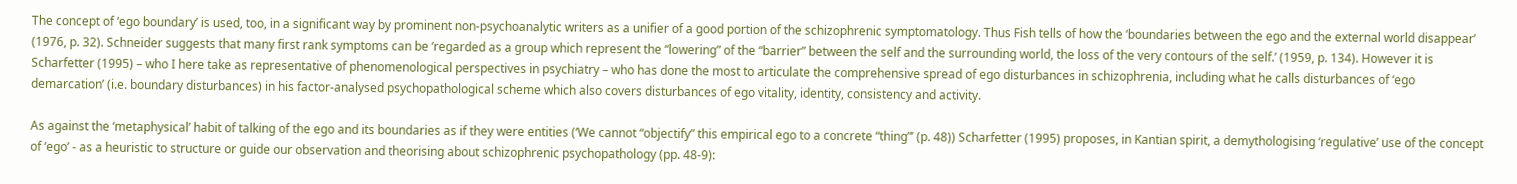The concept of ‘ego boundary’ is used, too, in a significant way by prominent non-psychoanalytic writers as a unifier of a good portion of the schizophrenic symptomatology. Thus Fish tells of how the ‘boundaries between the ego and the external world disappear’ (1976, p. 32). Schneider suggests that many first rank symptoms can be ‘regarded as a group which represent the “lowering” of the “barrier” between the self and the surrounding world, the loss of the very contours of the self.’ (1959, p. 134). However it is Scharfetter (1995) – who I here take as representative of phenomenological perspectives in psychiatry – who has done the most to articulate the comprehensive spread of ego disturbances in schizophrenia, including what he calls disturbances of ‘ego demarcation’ (i.e. boundary disturbances) in his factor-analysed psychopathological scheme which also covers disturbances of ego vitality, identity, consistency and activity.

As against the ‘metaphysical’ habit of talking of the ego and its boundaries as if they were entities (‘We cannot “objectify” this empirical ego to a concrete “thing”’ (p. 48)) Scharfetter (1995) proposes, in Kantian spirit, a demythologising ‘regulative’ use of the concept of ‘ego’ - as a heuristic to structure or guide our observation and theorising about schizophrenic psychopathology (pp. 48-9):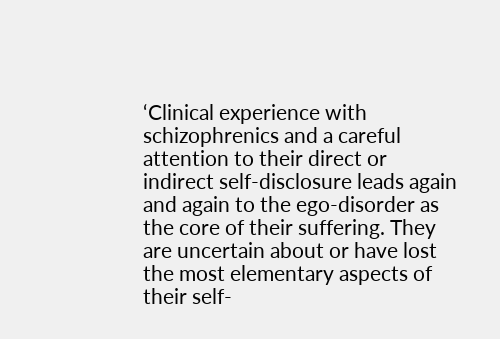‘Clinical experience with schizophrenics and a careful attention to their direct or indirect self-disclosure leads again and again to the ego-disorder as the core of their suffering. They are uncertain about or have lost the most elementary aspects of their self-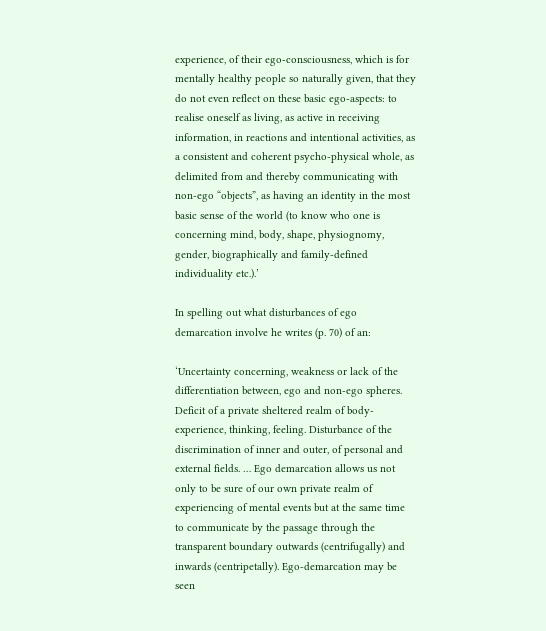experience, of their ego-consciousness, which is for mentally healthy people so naturally given, that they do not even reflect on these basic ego-aspects: to realise oneself as living, as active in receiving information, in reactions and intentional activities, as a consistent and coherent psycho-physical whole, as delimited from and thereby communicating with non-ego “objects”, as having an identity in the most basic sense of the world (to know who one is concerning mind, body, shape, physiognomy, gender, biographically and family-defined individuality etc.).’

In spelling out what disturbances of ego demarcation involve he writes (p. 70) of an:

‘Uncertainty concerning, weakness or lack of the differentiation between, ego and non-ego spheres. Deficit of a private sheltered realm of body-experience, thinking, feeling. Disturbance of the discrimination of inner and outer, of personal and external fields. … Ego demarcation allows us not only to be sure of our own private realm of experiencing of mental events but at the same time to communicate by the passage through the transparent boundary outwards (centrifugally) and inwards (centripetally). Ego-demarcation may be seen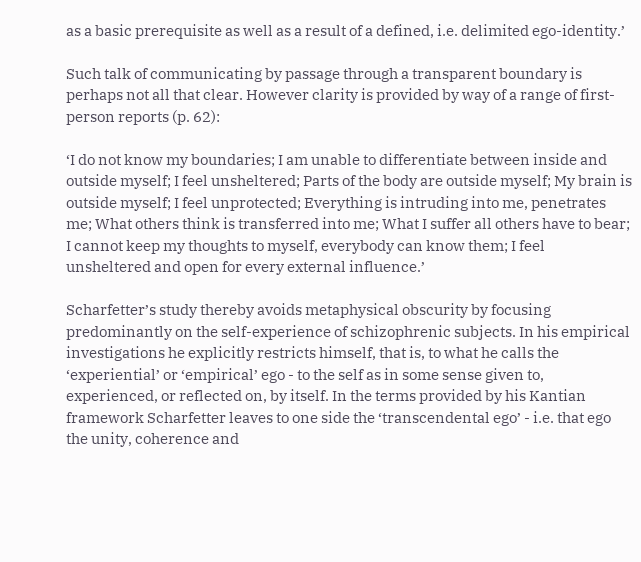as a basic prerequisite as well as a result of a defined, i.e. delimited ego-identity.’

Such talk of communicating by passage through a transparent boundary is perhaps not all that clear. However clarity is provided by way of a range of first-person reports (p. 62):

‘I do not know my boundaries; I am unable to differentiate between inside and outside myself; I feel unsheltered; Parts of the body are outside myself; My brain is outside myself; I feel unprotected; Everything is intruding into me, penetrates me; What others think is transferred into me; What I suffer all others have to bear; I cannot keep my thoughts to myself, everybody can know them; I feel unsheltered and open for every external influence.’

Scharfetter’s study thereby avoids metaphysical obscurity by focusing predominantly on the self-experience of schizophrenic subjects. In his empirical investigations he explicitly restricts himself, that is, to what he calls the ‘experiential’ or ‘empirical’ ego - to the self as in some sense given to, experienced, or reflected on, by itself. In the terms provided by his Kantian framework Scharfetter leaves to one side the ‘transcendental ego’ - i.e. that ego the unity, coherence and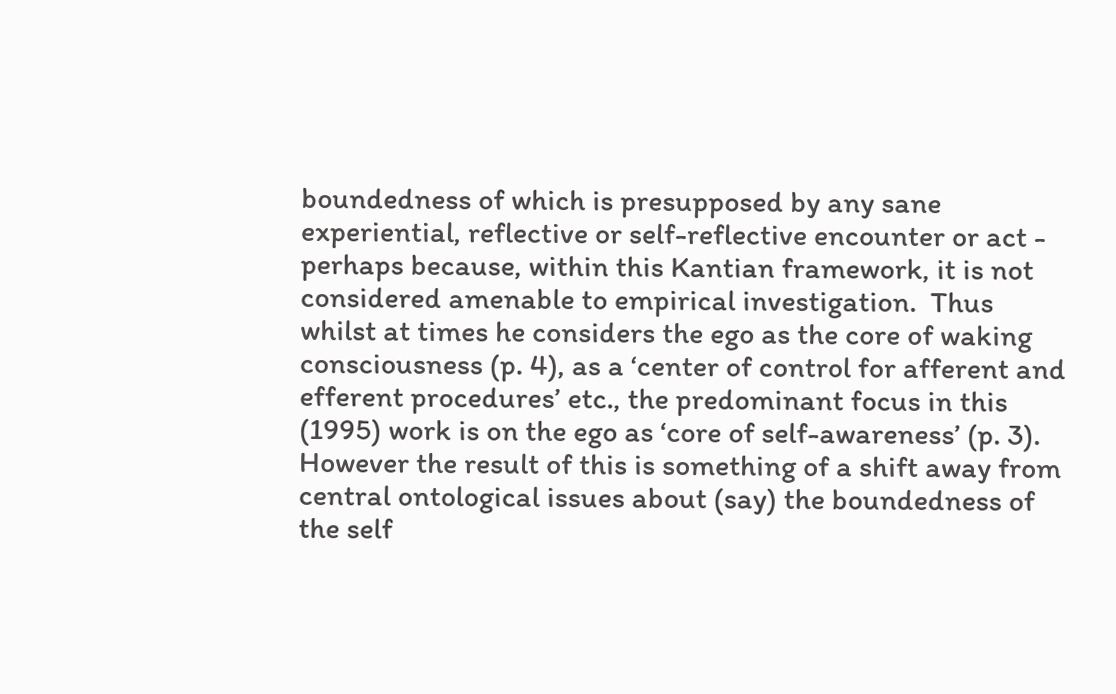boundedness of which is presupposed by any sane experiential, reflective or self-reflective encounter or act - perhaps because, within this Kantian framework, it is not considered amenable to empirical investigation.  Thus whilst at times he considers the ego as the core of waking consciousness (p. 4), as a ‘center of control for afferent and efferent procedures’ etc., the predominant focus in this (1995) work is on the ego as ‘core of self-awareness’ (p. 3). However the result of this is something of a shift away from central ontological issues about (say) the boundedness of the self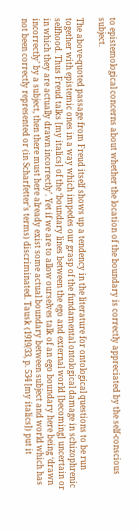to epistemological concerns about whether the location of the boundary is correctly appreciated by the self-conscious subject.

The above-quoted passage from Freud itself shows up a tendency in the literature for ontological questions to be run together with epistemic ones in a way which impedes our grasp of the fundamental ontological damage in schizophrenic selfhood. Thus Freud talks [my italics] of the ‘boundary lines between the ego and external world [becoming] uncertain or in which they are actually drawn incorrectly’. Yet if we are to allow ourselves talk of an ego boundary here being ‘drawn incorrectly’ by a subject, then there must here already exist some actual boundary between subject and world which has not been correctly represented or (in Scharfetter’s terms) discriminated. Tausk (1919/33, p. 534 [my italics]) put it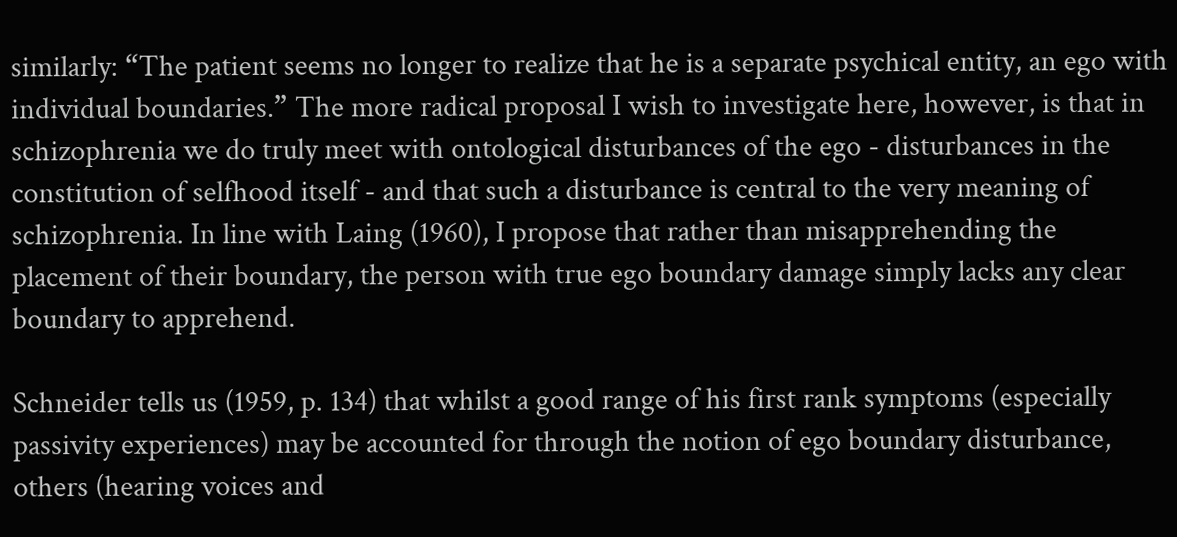similarly: “The patient seems no longer to realize that he is a separate psychical entity, an ego with individual boundaries.” The more radical proposal I wish to investigate here, however, is that in schizophrenia we do truly meet with ontological disturbances of the ego - disturbances in the constitution of selfhood itself - and that such a disturbance is central to the very meaning of schizophrenia. In line with Laing (1960), I propose that rather than misapprehending the placement of their boundary, the person with true ego boundary damage simply lacks any clear boundary to apprehend.

Schneider tells us (1959, p. 134) that whilst a good range of his first rank symptoms (especially passivity experiences) may be accounted for through the notion of ego boundary disturbance, others (hearing voices and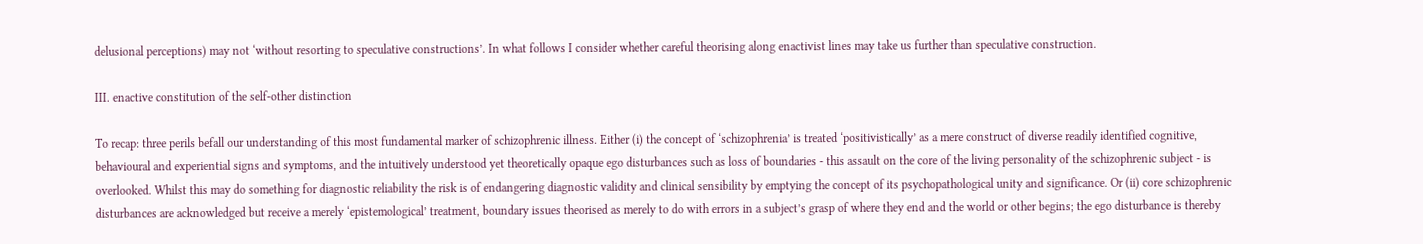delusional perceptions) may not ‘without resorting to speculative constructions’. In what follows I consider whether careful theorising along enactivist lines may take us further than speculative construction.

III. enactive constitution of the self-other distinction

To recap: three perils befall our understanding of this most fundamental marker of schizophrenic illness. Either (i) the concept of ‘schizophrenia’ is treated ‘positivistically’ as a mere construct of diverse readily identified cognitive, behavioural and experiential signs and symptoms, and the intuitively understood yet theoretically opaque ego disturbances such as loss of boundaries - this assault on the core of the living personality of the schizophrenic subject - is overlooked. Whilst this may do something for diagnostic reliability the risk is of endangering diagnostic validity and clinical sensibility by emptying the concept of its psychopathological unity and significance. Or (ii) core schizophrenic disturbances are acknowledged but receive a merely ‘epistemological’ treatment, boundary issues theorised as merely to do with errors in a subject’s grasp of where they end and the world or other begins; the ego disturbance is thereby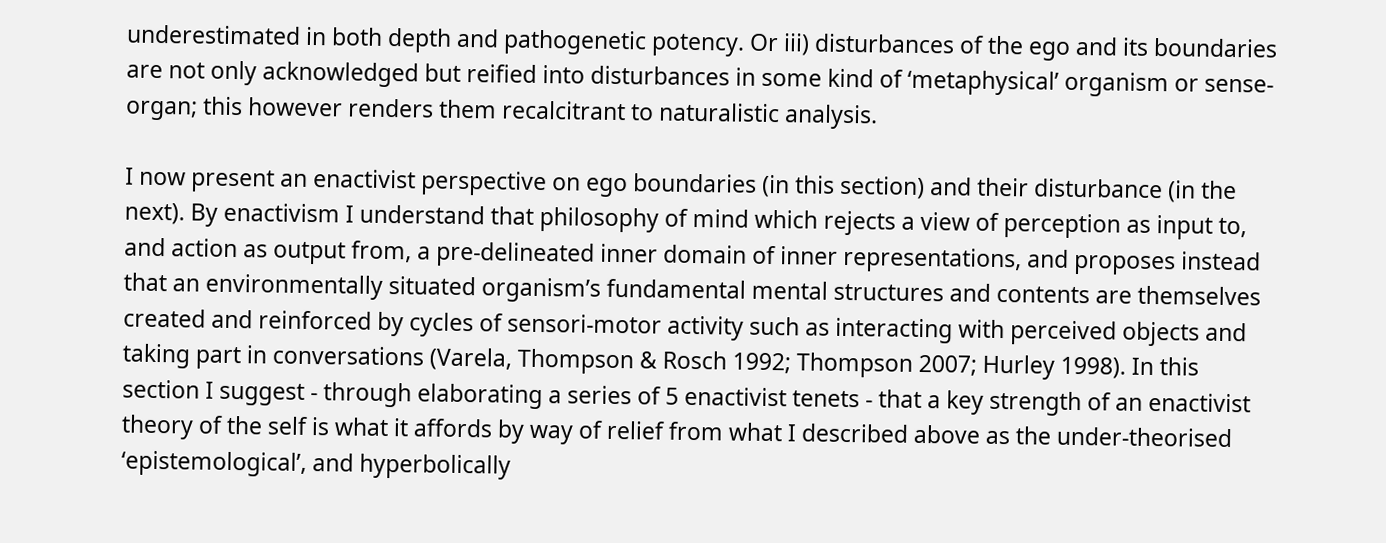underestimated in both depth and pathogenetic potency. Or iii) disturbances of the ego and its boundaries are not only acknowledged but reified into disturbances in some kind of ‘metaphysical’ organism or sense-organ; this however renders them recalcitrant to naturalistic analysis.

I now present an enactivist perspective on ego boundaries (in this section) and their disturbance (in the next). By enactivism I understand that philosophy of mind which rejects a view of perception as input to, and action as output from, a pre-delineated inner domain of inner representations, and proposes instead that an environmentally situated organism’s fundamental mental structures and contents are themselves created and reinforced by cycles of sensori-motor activity such as interacting with perceived objects and taking part in conversations (Varela, Thompson & Rosch 1992; Thompson 2007; Hurley 1998). In this section I suggest - through elaborating a series of 5 enactivist tenets - that a key strength of an enactivist theory of the self is what it affords by way of relief from what I described above as the under-theorised ‘epistemological’, and hyperbolically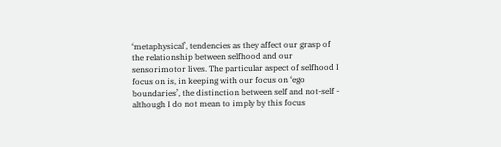‘metaphysical’, tendencies as they affect our grasp of the relationship between selfhood and our sensorimotor lives. The particular aspect of selfhood I focus on is, in keeping with our focus on ‘ego boundaries’, the distinction between self and not-self - although I do not mean to imply by this focus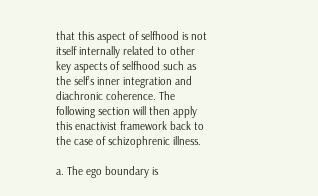that this aspect of selfhood is not itself internally related to other key aspects of selfhood such as the self’s inner integration and diachronic coherence. The following section will then apply this enactivist framework back to the case of schizophrenic illness.

a. The ego boundary is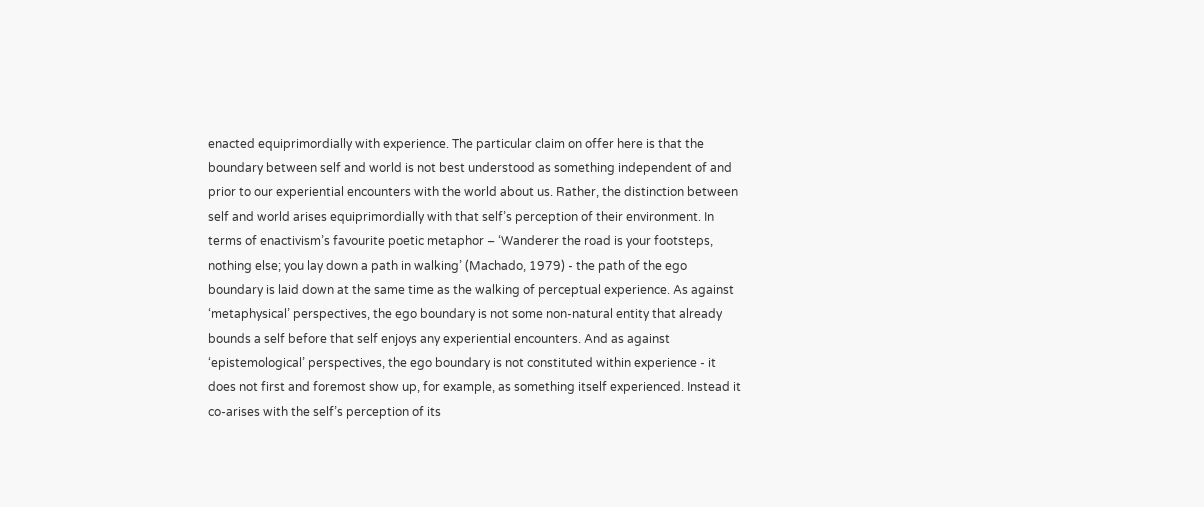enacted equiprimordially with experience. The particular claim on offer here is that the boundary between self and world is not best understood as something independent of and prior to our experiential encounters with the world about us. Rather, the distinction between self and world arises equiprimordially with that self’s perception of their environment. In terms of enactivism’s favourite poetic metaphor – ‘Wanderer the road is your footsteps, nothing else; you lay down a path in walking’ (Machado, 1979) - the path of the ego boundary is laid down at the same time as the walking of perceptual experience. As against ‘metaphysical’ perspectives, the ego boundary is not some non-natural entity that already bounds a self before that self enjoys any experiential encounters. And as against ‘epistemological’ perspectives, the ego boundary is not constituted within experience - it does not first and foremost show up, for example, as something itself experienced. Instead it co-arises with the self’s perception of its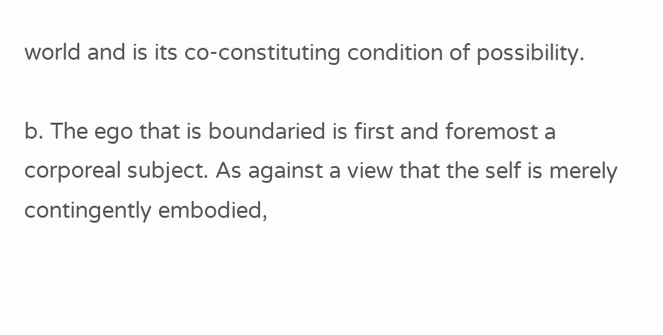world and is its co-constituting condition of possibility.

b. The ego that is boundaried is first and foremost a corporeal subject. As against a view that the self is merely contingently embodied,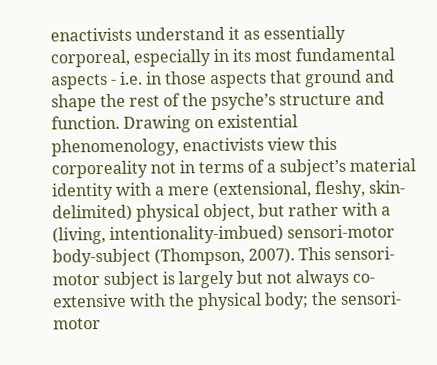enactivists understand it as essentially corporeal, especially in its most fundamental aspects - i.e. in those aspects that ground and shape the rest of the psyche’s structure and function. Drawing on existential phenomenology, enactivists view this corporeality not in terms of a subject’s material identity with a mere (extensional, fleshy, skin-delimited) physical object, but rather with a (living, intentionality-imbued) sensori-motor body-subject (Thompson, 2007). This sensori-motor subject is largely but not always co-extensive with the physical body; the sensori-motor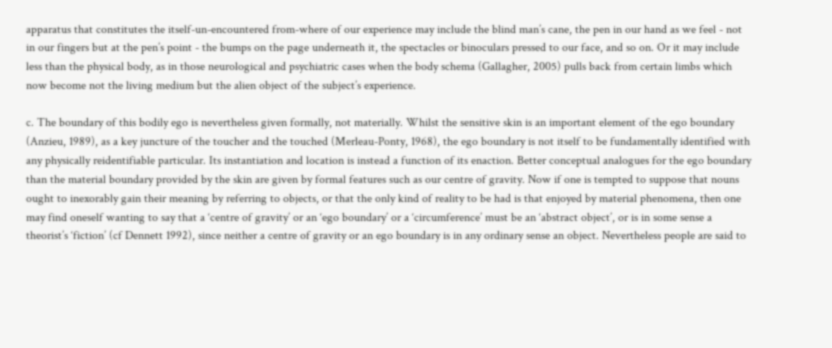apparatus that constitutes the itself-un-encountered from-where of our experience may include the blind man’s cane, the pen in our hand as we feel - not in our fingers but at the pen’s point - the bumps on the page underneath it, the spectacles or binoculars pressed to our face, and so on. Or it may include less than the physical body, as in those neurological and psychiatric cases when the body schema (Gallagher, 2005) pulls back from certain limbs which now become not the living medium but the alien object of the subject’s experience.

c. The boundary of this bodily ego is nevertheless given formally, not materially. Whilst the sensitive skin is an important element of the ego boundary (Anzieu, 1989), as a key juncture of the toucher and the touched (Merleau-Ponty, 1968), the ego boundary is not itself to be fundamentally identified with any physically reidentifiable particular. Its instantiation and location is instead a function of its enaction. Better conceptual analogues for the ego boundary than the material boundary provided by the skin are given by formal features such as our centre of gravity. Now if one is tempted to suppose that nouns ought to inexorably gain their meaning by referring to objects, or that the only kind of reality to be had is that enjoyed by material phenomena, then one may find oneself wanting to say that a ‘centre of gravity’ or an ‘ego boundary’ or a ‘circumference’ must be an ‘abstract object’, or is in some sense a theorist’s ‘fiction’ (cf Dennett 1992), since neither a centre of gravity or an ego boundary is in any ordinary sense an object. Nevertheless people are said to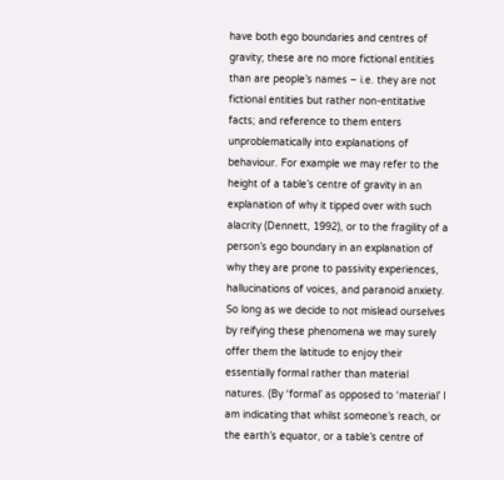have both ego boundaries and centres of gravity; these are no more fictional entities than are people’s names – i.e. they are not fictional entities but rather non-entitative facts; and reference to them enters unproblematically into explanations of behaviour. For example we may refer to the height of a table’s centre of gravity in an explanation of why it tipped over with such alacrity (Dennett, 1992), or to the fragility of a person’s ego boundary in an explanation of why they are prone to passivity experiences, hallucinations of voices, and paranoid anxiety. So long as we decide to not mislead ourselves by reifying these phenomena we may surely offer them the latitude to enjoy their essentially formal rather than material natures. (By ‘formal’ as opposed to ‘material’ I am indicating that whilst someone’s reach, or the earth’s equator, or a table’s centre of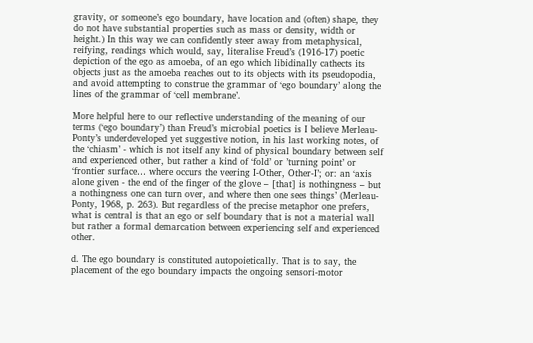gravity, or someone’s ego boundary, have location and (often) shape, they do not have substantial properties such as mass or density, width or height.) In this way we can confidently steer away from metaphysical, reifying, readings which would, say, literalise Freud’s (1916-17) poetic depiction of the ego as amoeba, of an ego which libidinally cathects its objects just as the amoeba reaches out to its objects with its pseudopodia, and avoid attempting to construe the grammar of ‘ego boundary’ along the lines of the grammar of ‘cell membrane’.

More helpful here to our reflective understanding of the meaning of our terms (‘ego boundary’) than Freud’s microbial poetics is I believe Merleau-Ponty’s underdeveloped yet suggestive notion, in his last working notes, of the ‘chiasm’ - which is not itself any kind of physical boundary between self and experienced other, but rather a kind of ‘fold’ or ’turning point’ or ‘frontier surface… where occurs the veering I-Other, Other-I’; or: an ‘axis alone given - the end of the finger of the glove – [that] is nothingness – but a nothingness one can turn over, and where then one sees things’ (Merleau-Ponty, 1968, p. 263). But regardless of the precise metaphor one prefers, what is central is that an ego or self boundary that is not a material wall but rather a formal demarcation between experiencing self and experienced other.

d. The ego boundary is constituted autopoietically. That is to say, the placement of the ego boundary impacts the ongoing sensori-motor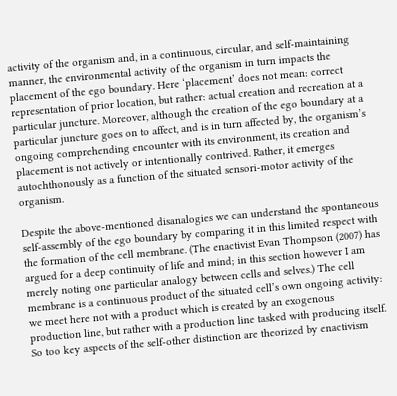activity of the organism and, in a continuous, circular, and self-maintaining manner, the environmental activity of the organism in turn impacts the placement of the ego boundary. Here ‘placement’ does not mean: correct representation of prior location, but rather: actual creation and recreation at a particular juncture. Moreover, although the creation of the ego boundary at a particular juncture goes on to affect, and is in turn affected by, the organism’s ongoing comprehending encounter with its environment, its creation and placement is not actively or intentionally contrived. Rather, it emerges autochthonously as a function of the situated sensori-motor activity of the organism.

Despite the above-mentioned disanalogies we can understand the spontaneous self-assembly of the ego boundary by comparing it in this limited respect with the formation of the cell membrane. (The enactivist Evan Thompson (2007) has argued for a deep continuity of life and mind; in this section however I am merely noting one particular analogy between cells and selves.) The cell membrane is a continuous product of the situated cell’s own ongoing activity: we meet here not with a product which is created by an exogenous production line, but rather with a production line tasked with producing itself. So too key aspects of the self-other distinction are theorized by enactivism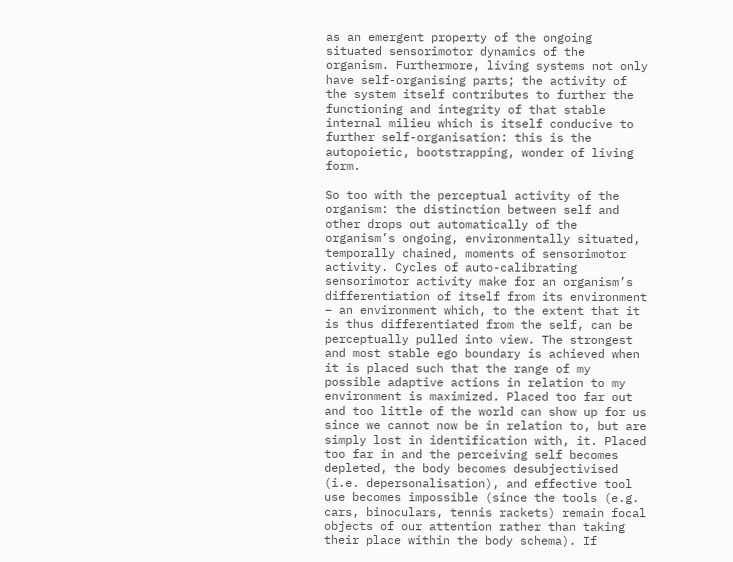as an emergent property of the ongoing situated sensorimotor dynamics of the organism. Furthermore, living systems not only have self-organising parts; the activity of the system itself contributes to further the functioning and integrity of that stable internal milieu which is itself conducive to further self-organisation: this is the autopoietic, bootstrapping, wonder of living form.

So too with the perceptual activity of the organism: the distinction between self and other drops out automatically of the organism’s ongoing, environmentally situated, temporally chained, moments of sensorimotor activity. Cycles of auto-calibrating sensorimotor activity make for an organism’s differentiation of itself from its environment – an environment which, to the extent that it is thus differentiated from the self, can be perceptually pulled into view. The strongest and most stable ego boundary is achieved when it is placed such that the range of my possible adaptive actions in relation to my environment is maximized. Placed too far out and too little of the world can show up for us since we cannot now be in relation to, but are simply lost in identification with, it. Placed too far in and the perceiving self becomes depleted, the body becomes desubjectivised (i.e. depersonalisation), and effective tool use becomes impossible (since the tools (e.g. cars, binoculars, tennis rackets) remain focal objects of our attention rather than taking their place within the body schema). If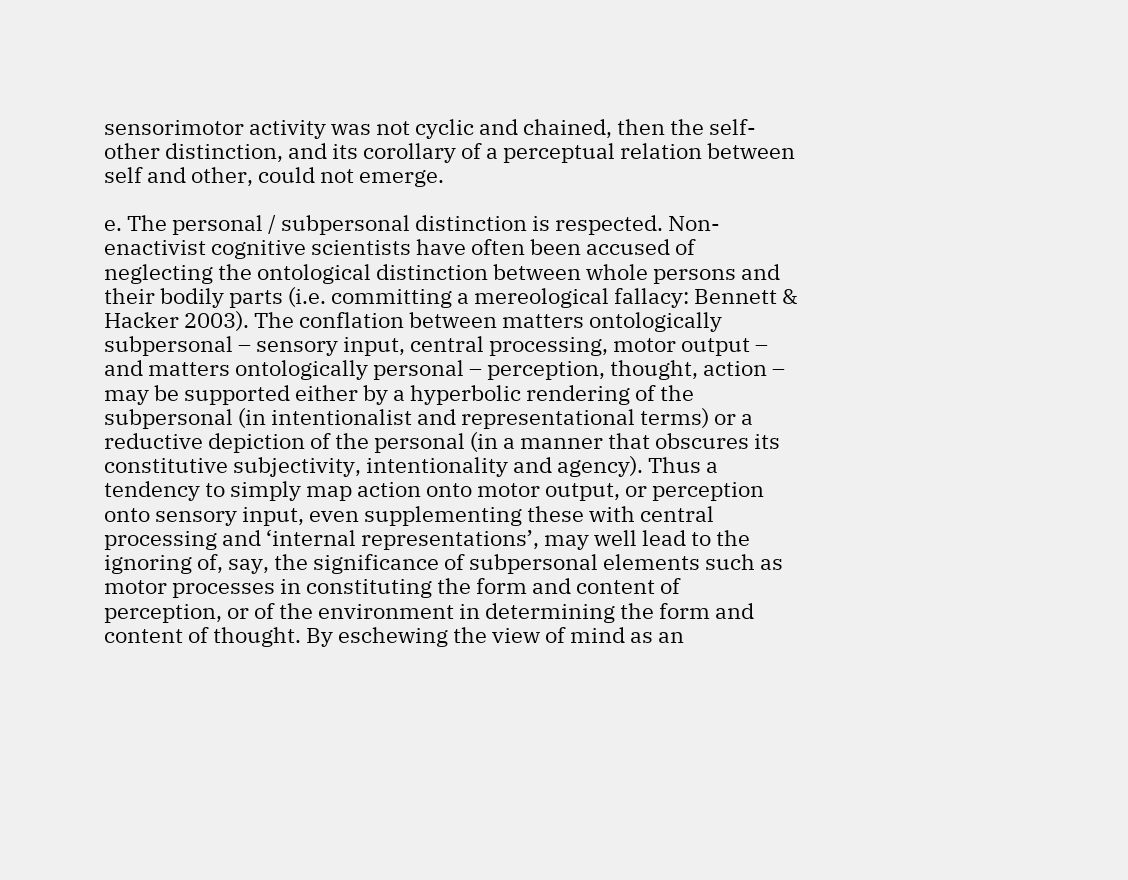sensorimotor activity was not cyclic and chained, then the self-other distinction, and its corollary of a perceptual relation between self and other, could not emerge.

e. The personal / subpersonal distinction is respected. Non-enactivist cognitive scientists have often been accused of neglecting the ontological distinction between whole persons and their bodily parts (i.e. committing a mereological fallacy: Bennett & Hacker 2003). The conflation between matters ontologically subpersonal – sensory input, central processing, motor output – and matters ontologically personal – perception, thought, action – may be supported either by a hyperbolic rendering of the subpersonal (in intentionalist and representational terms) or a reductive depiction of the personal (in a manner that obscures its constitutive subjectivity, intentionality and agency). Thus a tendency to simply map action onto motor output, or perception onto sensory input, even supplementing these with central processing and ‘internal representations’, may well lead to the ignoring of, say, the significance of subpersonal elements such as motor processes in constituting the form and content of perception, or of the environment in determining the form and content of thought. By eschewing the view of mind as an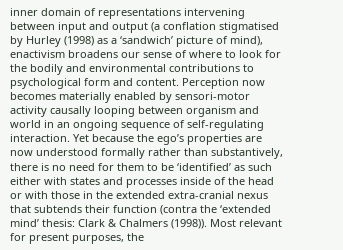inner domain of representations intervening between input and output (a conflation stigmatised by Hurley (1998) as a ‘sandwich’ picture of mind), enactivism broadens our sense of where to look for the bodily and environmental contributions to psychological form and content. Perception now becomes materially enabled by sensori-motor activity causally looping between organism and world in an ongoing sequence of self-regulating interaction. Yet because the ego’s properties are now understood formally rather than substantively, there is no need for them to be ‘identified’ as such either with states and processes inside of the head or with those in the extended extra-cranial nexus that subtends their function (contra the ‘extended mind’ thesis: Clark & Chalmers (1998)). Most relevant for present purposes, the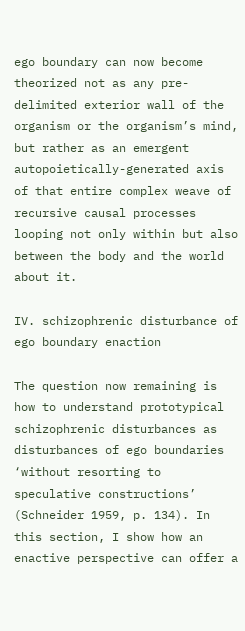ego boundary can now become theorized not as any pre-delimited exterior wall of the organism or the organism’s mind, but rather as an emergent autopoietically-generated axis of that entire complex weave of recursive causal processes looping not only within but also between the body and the world about it.

IV. schizophrenic disturbance of ego boundary enaction

The question now remaining is how to understand prototypical schizophrenic disturbances as disturbances of ego boundaries ‘without resorting to speculative constructions’ (Schneider 1959, p. 134). In this section, I show how an enactive perspective can offer a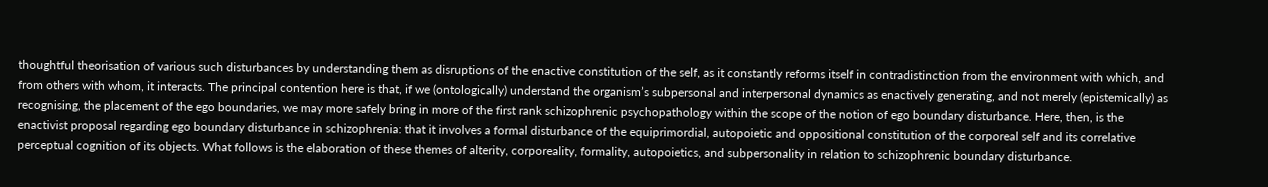thoughtful theorisation of various such disturbances by understanding them as disruptions of the enactive constitution of the self, as it constantly reforms itself in contradistinction from the environment with which, and from others with whom, it interacts. The principal contention here is that, if we (ontologically) understand the organism’s subpersonal and interpersonal dynamics as enactively generating, and not merely (epistemically) as recognising, the placement of the ego boundaries, we may more safely bring in more of the first rank schizophrenic psychopathology within the scope of the notion of ego boundary disturbance. Here, then, is the enactivist proposal regarding ego boundary disturbance in schizophrenia: that it involves a formal disturbance of the equiprimordial, autopoietic and oppositional constitution of the corporeal self and its correlative perceptual cognition of its objects. What follows is the elaboration of these themes of alterity, corporeality, formality, autopoietics, and subpersonality in relation to schizophrenic boundary disturbance.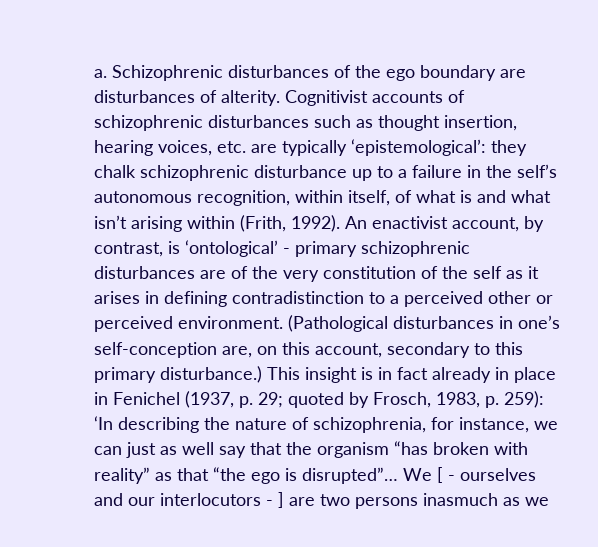a. Schizophrenic disturbances of the ego boundary are disturbances of alterity. Cognitivist accounts of schizophrenic disturbances such as thought insertion, hearing voices, etc. are typically ‘epistemological’: they chalk schizophrenic disturbance up to a failure in the self’s autonomous recognition, within itself, of what is and what isn’t arising within (Frith, 1992). An enactivist account, by contrast, is ‘ontological’ - primary schizophrenic disturbances are of the very constitution of the self as it arises in defining contradistinction to a perceived other or perceived environment. (Pathological disturbances in one’s self-conception are, on this account, secondary to this primary disturbance.) This insight is in fact already in place in Fenichel (1937, p. 29; quoted by Frosch, 1983, p. 259): ‘In describing the nature of schizophrenia, for instance, we can just as well say that the organism “has broken with reality” as that “the ego is disrupted”… We [ - ourselves and our interlocutors - ] are two persons inasmuch as we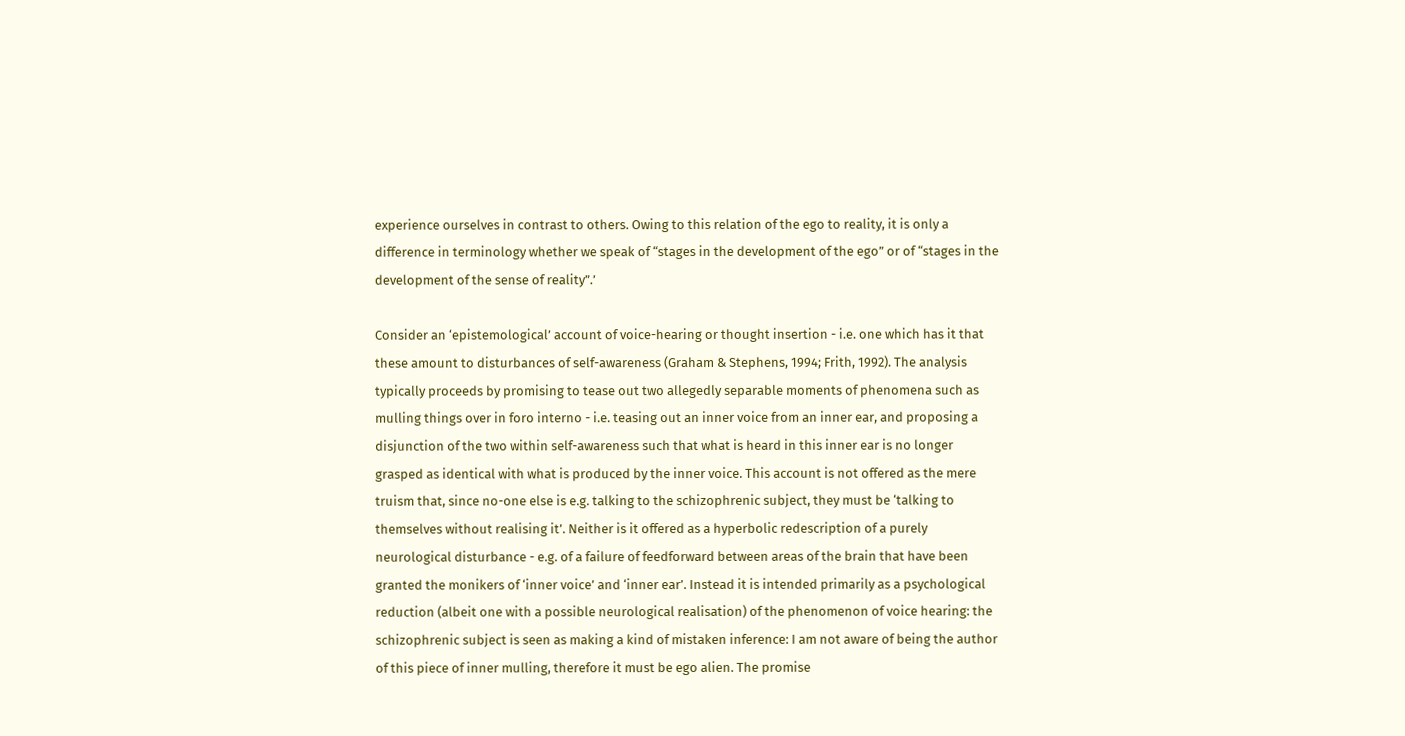experience ourselves in contrast to others. Owing to this relation of the ego to reality, it is only a difference in terminology whether we speak of “stages in the development of the ego” or of “stages in the development of the sense of reality”.’

Consider an ‘epistemological’ account of voice-hearing or thought insertion - i.e. one which has it that these amount to disturbances of self-awareness (Graham & Stephens, 1994; Frith, 1992). The analysis typically proceeds by promising to tease out two allegedly separable moments of phenomena such as mulling things over in foro interno - i.e. teasing out an inner voice from an inner ear, and proposing a disjunction of the two within self-awareness such that what is heard in this inner ear is no longer grasped as identical with what is produced by the inner voice. This account is not offered as the mere truism that, since no-one else is e.g. talking to the schizophrenic subject, they must be ‘talking to themselves without realising it’. Neither is it offered as a hyperbolic redescription of a purely neurological disturbance - e.g. of a failure of feedforward between areas of the brain that have been granted the monikers of ‘inner voice’ and ‘inner ear’. Instead it is intended primarily as a psychological reduction (albeit one with a possible neurological realisation) of the phenomenon of voice hearing: the schizophrenic subject is seen as making a kind of mistaken inference: I am not aware of being the author of this piece of inner mulling, therefore it must be ego alien. The promise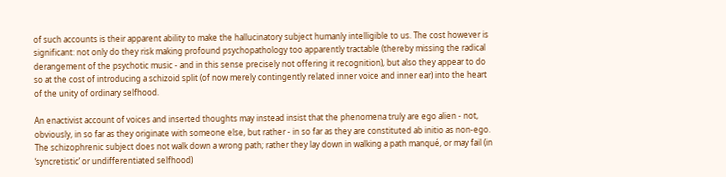of such accounts is their apparent ability to make the hallucinatory subject humanly intelligible to us. The cost however is significant: not only do they risk making profound psychopathology too apparently tractable (thereby missing the radical derangement of the psychotic music - and in this sense precisely not offering it recognition), but also they appear to do so at the cost of introducing a schizoid split (of now merely contingently related inner voice and inner ear) into the heart of the unity of ordinary selfhood.

An enactivist account of voices and inserted thoughts may instead insist that the phenomena truly are ego alien - not, obviously, in so far as they originate with someone else, but rather - in so far as they are constituted ab initio as non-ego. The schizophrenic subject does not walk down a wrong path; rather they lay down in walking a path manqué, or may fail (in ‘syncretistic’ or undifferentiated selfhood)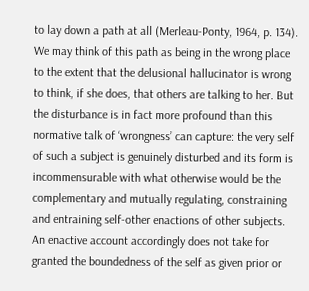to lay down a path at all (Merleau-Ponty, 1964, p. 134). We may think of this path as being in the wrong place to the extent that the delusional hallucinator is wrong to think, if she does, that others are talking to her. But the disturbance is in fact more profound than this normative talk of ‘wrongness’ can capture: the very self of such a subject is genuinely disturbed and its form is incommensurable with what otherwise would be the complementary and mutually regulating, constraining and entraining self-other enactions of other subjects. An enactive account accordingly does not take for granted the boundedness of the self as given prior or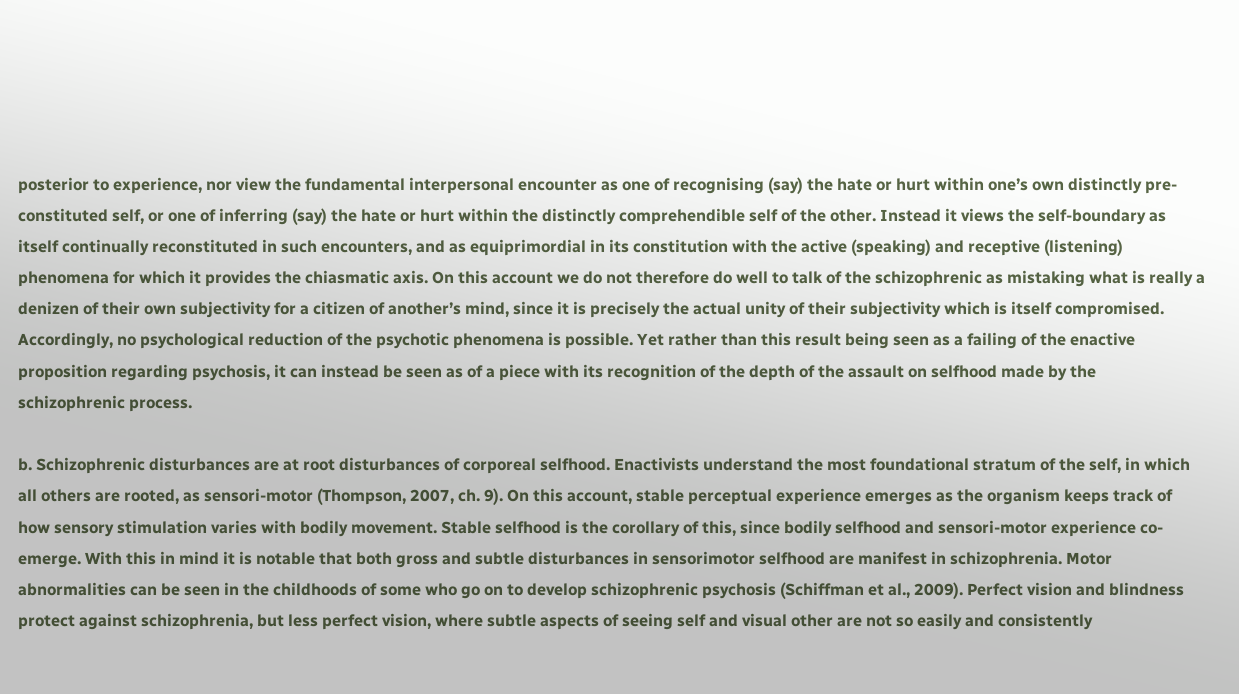posterior to experience, nor view the fundamental interpersonal encounter as one of recognising (say) the hate or hurt within one’s own distinctly pre-constituted self, or one of inferring (say) the hate or hurt within the distinctly comprehendible self of the other. Instead it views the self-boundary as itself continually reconstituted in such encounters, and as equiprimordial in its constitution with the active (speaking) and receptive (listening) phenomena for which it provides the chiasmatic axis. On this account we do not therefore do well to talk of the schizophrenic as mistaking what is really a denizen of their own subjectivity for a citizen of another’s mind, since it is precisely the actual unity of their subjectivity which is itself compromised. Accordingly, no psychological reduction of the psychotic phenomena is possible. Yet rather than this result being seen as a failing of the enactive proposition regarding psychosis, it can instead be seen as of a piece with its recognition of the depth of the assault on selfhood made by the schizophrenic process.

b. Schizophrenic disturbances are at root disturbances of corporeal selfhood. Enactivists understand the most foundational stratum of the self, in which all others are rooted, as sensori-motor (Thompson, 2007, ch. 9). On this account, stable perceptual experience emerges as the organism keeps track of how sensory stimulation varies with bodily movement. Stable selfhood is the corollary of this, since bodily selfhood and sensori-motor experience co-emerge. With this in mind it is notable that both gross and subtle disturbances in sensorimotor selfhood are manifest in schizophrenia. Motor abnormalities can be seen in the childhoods of some who go on to develop schizophrenic psychosis (Schiffman et al., 2009). Perfect vision and blindness protect against schizophrenia, but less perfect vision, where subtle aspects of seeing self and visual other are not so easily and consistently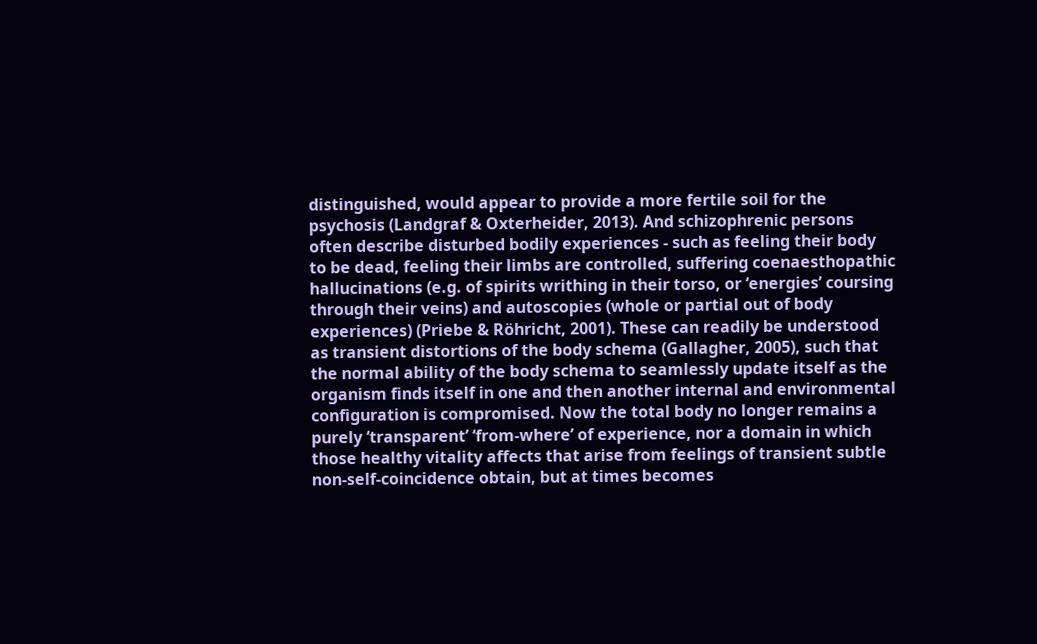distinguished, would appear to provide a more fertile soil for the psychosis (Landgraf & Oxterheider, 2013). And schizophrenic persons often describe disturbed bodily experiences - such as feeling their body to be dead, feeling their limbs are controlled, suffering coenaesthopathic hallucinations (e.g. of spirits writhing in their torso, or ‘energies’ coursing through their veins) and autoscopies (whole or partial out of body experiences) (Priebe & Röhricht, 2001). These can readily be understood as transient distortions of the body schema (Gallagher, 2005), such that the normal ability of the body schema to seamlessly update itself as the organism finds itself in one and then another internal and environmental configuration is compromised. Now the total body no longer remains a purely ‘transparent’ ‘from-where’ of experience, nor a domain in which those healthy vitality affects that arise from feelings of transient subtle non-self-coincidence obtain, but at times becomes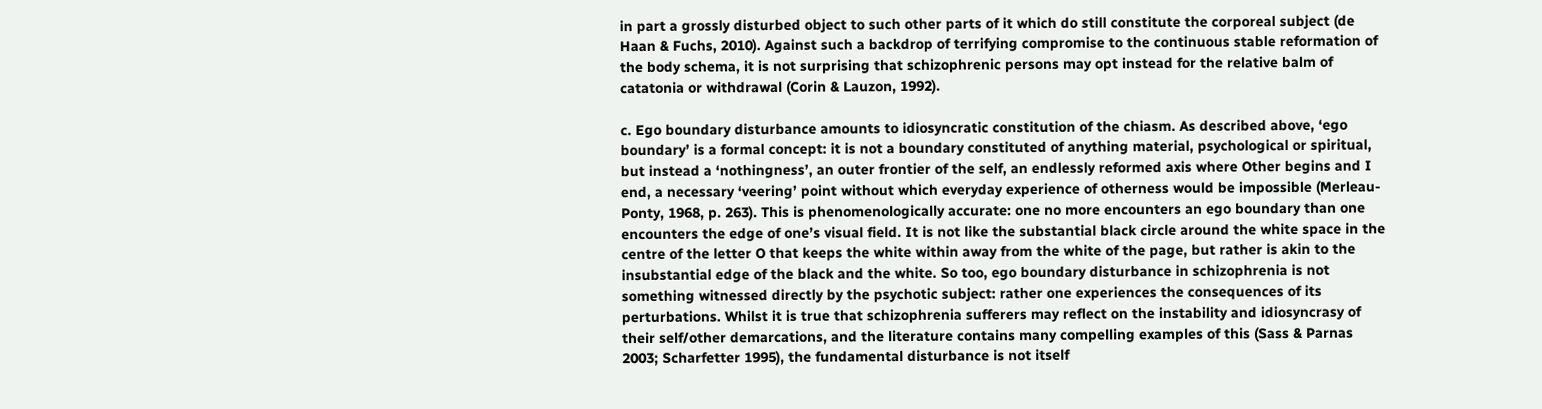in part a grossly disturbed object to such other parts of it which do still constitute the corporeal subject (de Haan & Fuchs, 2010). Against such a backdrop of terrifying compromise to the continuous stable reformation of the body schema, it is not surprising that schizophrenic persons may opt instead for the relative balm of catatonia or withdrawal (Corin & Lauzon, 1992).

c. Ego boundary disturbance amounts to idiosyncratic constitution of the chiasm. As described above, ‘ego boundary’ is a formal concept: it is not a boundary constituted of anything material, psychological or spiritual, but instead a ‘nothingness’, an outer frontier of the self, an endlessly reformed axis where Other begins and I end, a necessary ‘veering’ point without which everyday experience of otherness would be impossible (Merleau-Ponty, 1968, p. 263). This is phenomenologically accurate: one no more encounters an ego boundary than one encounters the edge of one’s visual field. It is not like the substantial black circle around the white space in the centre of the letter O that keeps the white within away from the white of the page, but rather is akin to the insubstantial edge of the black and the white. So too, ego boundary disturbance in schizophrenia is not something witnessed directly by the psychotic subject: rather one experiences the consequences of its perturbations. Whilst it is true that schizophrenia sufferers may reflect on the instability and idiosyncrasy of their self/other demarcations, and the literature contains many compelling examples of this (Sass & Parnas 2003; Scharfetter 1995), the fundamental disturbance is not itself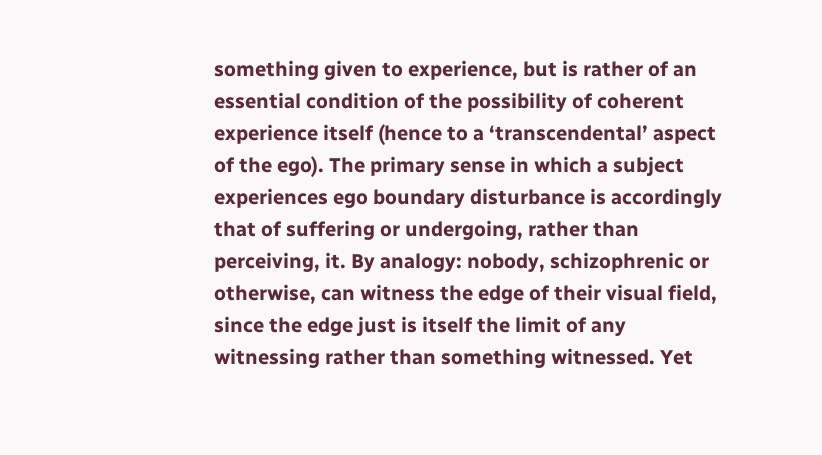something given to experience, but is rather of an essential condition of the possibility of coherent experience itself (hence to a ‘transcendental’ aspect of the ego). The primary sense in which a subject experiences ego boundary disturbance is accordingly that of suffering or undergoing, rather than perceiving, it. By analogy: nobody, schizophrenic or otherwise, can witness the edge of their visual field, since the edge just is itself the limit of any witnessing rather than something witnessed. Yet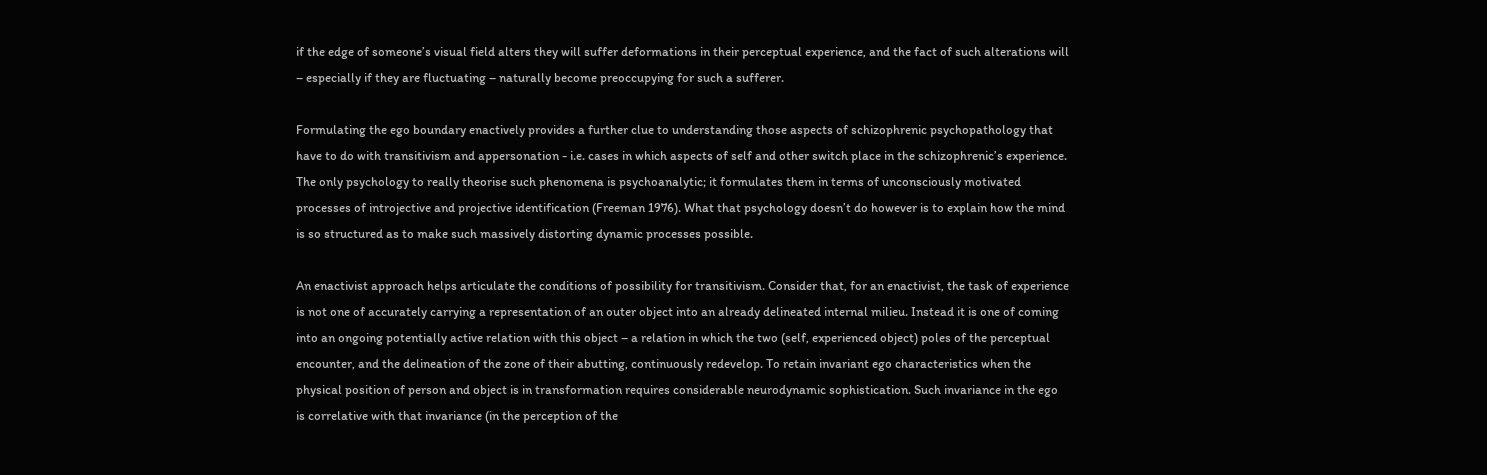if the edge of someone’s visual field alters they will suffer deformations in their perceptual experience, and the fact of such alterations will – especially if they are fluctuating – naturally become preoccupying for such a sufferer.

Formulating the ego boundary enactively provides a further clue to understanding those aspects of schizophrenic psychopathology that have to do with transitivism and appersonation - i.e. cases in which aspects of self and other switch place in the schizophrenic’s experience. The only psychology to really theorise such phenomena is psychoanalytic; it formulates them in terms of unconsciously motivated processes of introjective and projective identification (Freeman 1976). What that psychology doesn’t do however is to explain how the mind is so structured as to make such massively distorting dynamic processes possible.

An enactivist approach helps articulate the conditions of possibility for transitivism. Consider that, for an enactivist, the task of experience is not one of accurately carrying a representation of an outer object into an already delineated internal milieu. Instead it is one of coming into an ongoing potentially active relation with this object – a relation in which the two (self, experienced object) poles of the perceptual encounter, and the delineation of the zone of their abutting, continuously redevelop. To retain invariant ego characteristics when the physical position of person and object is in transformation requires considerable neurodynamic sophistication. Such invariance in the ego is correlative with that invariance (in the perception of the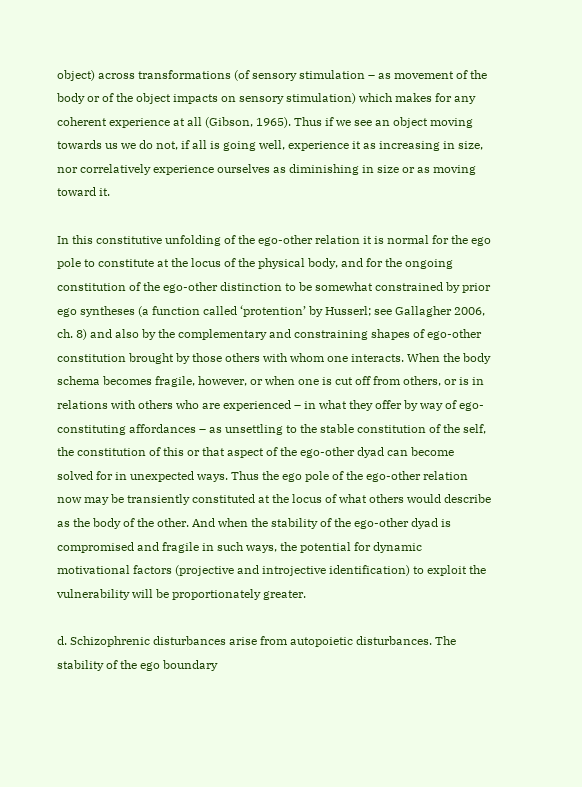object) across transformations (of sensory stimulation – as movement of the body or of the object impacts on sensory stimulation) which makes for any coherent experience at all (Gibson, 1965). Thus if we see an object moving towards us we do not, if all is going well, experience it as increasing in size, nor correlatively experience ourselves as diminishing in size or as moving toward it.

In this constitutive unfolding of the ego-other relation it is normal for the ego pole to constitute at the locus of the physical body, and for the ongoing constitution of the ego-other distinction to be somewhat constrained by prior ego syntheses (a function called ‘protention’ by Husserl; see Gallagher 2006, ch. 8) and also by the complementary and constraining shapes of ego-other constitution brought by those others with whom one interacts. When the body schema becomes fragile, however, or when one is cut off from others, or is in relations with others who are experienced – in what they offer by way of ego-constituting affordances – as unsettling to the stable constitution of the self, the constitution of this or that aspect of the ego-other dyad can become solved for in unexpected ways. Thus the ego pole of the ego-other relation now may be transiently constituted at the locus of what others would describe as the body of the other. And when the stability of the ego-other dyad is compromised and fragile in such ways, the potential for dynamic motivational factors (projective and introjective identification) to exploit the vulnerability will be proportionately greater.

d. Schizophrenic disturbances arise from autopoietic disturbances. The stability of the ego boundary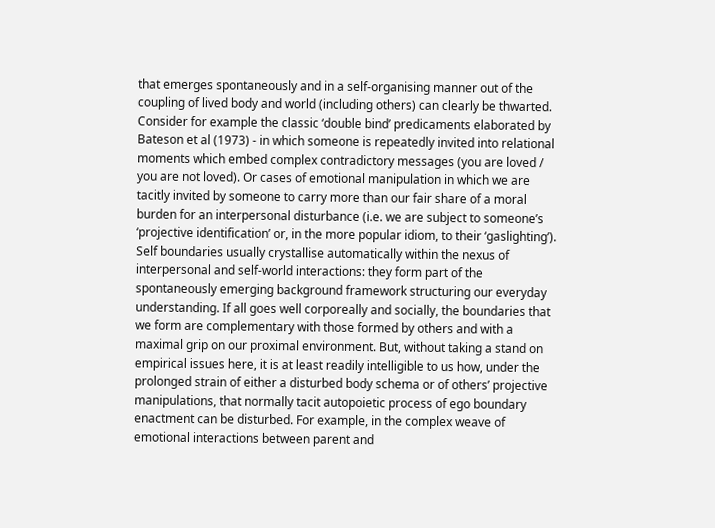that emerges spontaneously and in a self-organising manner out of the coupling of lived body and world (including others) can clearly be thwarted. Consider for example the classic ‘double bind’ predicaments elaborated by Bateson et al (1973) - in which someone is repeatedly invited into relational moments which embed complex contradictory messages (you are loved / you are not loved). Or cases of emotional manipulation in which we are tacitly invited by someone to carry more than our fair share of a moral burden for an interpersonal disturbance (i.e. we are subject to someone’s ‘projective identification’ or, in the more popular idiom, to their ‘gaslighting’). Self boundaries usually crystallise automatically within the nexus of interpersonal and self-world interactions: they form part of the spontaneously emerging background framework structuring our everyday understanding. If all goes well corporeally and socially, the boundaries that we form are complementary with those formed by others and with a maximal grip on our proximal environment. But, without taking a stand on empirical issues here, it is at least readily intelligible to us how, under the prolonged strain of either a disturbed body schema or of others’ projective manipulations, that normally tacit autopoietic process of ego boundary enactment can be disturbed. For example, in the complex weave of emotional interactions between parent and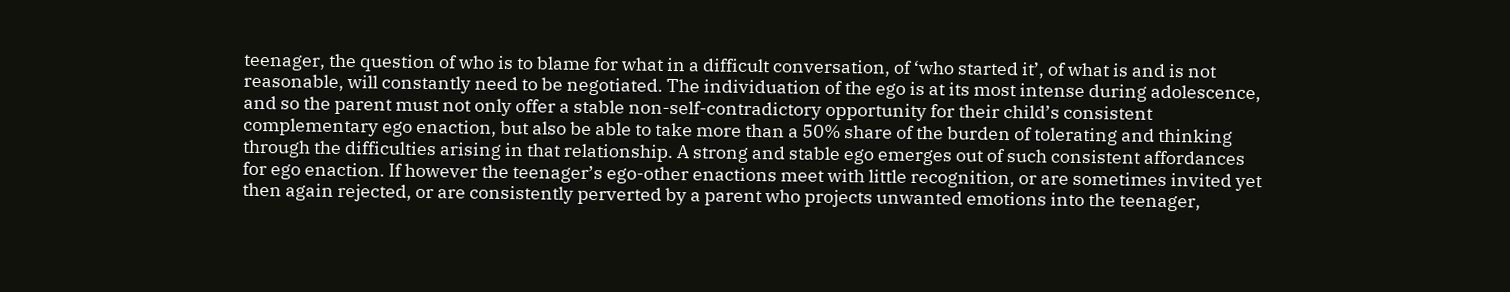teenager, the question of who is to blame for what in a difficult conversation, of ‘who started it’, of what is and is not reasonable, will constantly need to be negotiated. The individuation of the ego is at its most intense during adolescence, and so the parent must not only offer a stable non-self-contradictory opportunity for their child’s consistent complementary ego enaction, but also be able to take more than a 50% share of the burden of tolerating and thinking through the difficulties arising in that relationship. A strong and stable ego emerges out of such consistent affordances for ego enaction. If however the teenager’s ego-other enactions meet with little recognition, or are sometimes invited yet then again rejected, or are consistently perverted by a parent who projects unwanted emotions into the teenager,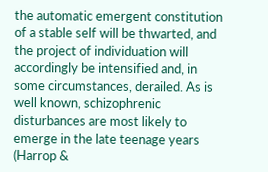the automatic emergent constitution of a stable self will be thwarted, and the project of individuation will accordingly be intensified and, in some circumstances, derailed. As is well known, schizophrenic disturbances are most likely to emerge in the late teenage years (Harrop &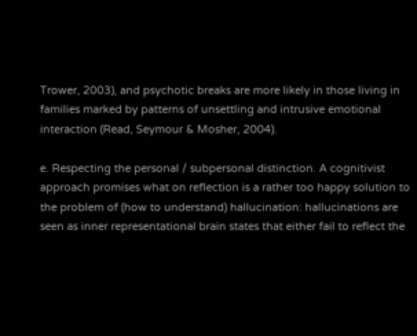Trower, 2003), and psychotic breaks are more likely in those living in families marked by patterns of unsettling and intrusive emotional interaction (Read, Seymour & Mosher, 2004).

e. Respecting the personal / subpersonal distinction. A cognitivist approach promises what on reflection is a rather too happy solution to the problem of (how to understand) hallucination: hallucinations are seen as inner representational brain states that either fail to reflect the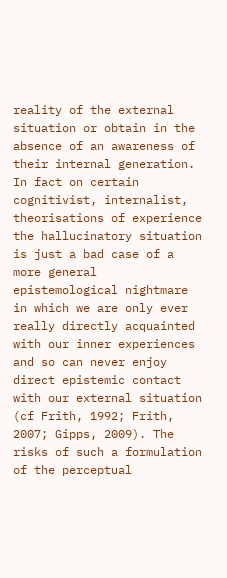reality of the external situation or obtain in the absence of an awareness of their internal generation. In fact on certain cognitivist, internalist, theorisations of experience the hallucinatory situation is just a bad case of a more general epistemological nightmare in which we are only ever really directly acquainted with our inner experiences and so can never enjoy direct epistemic contact with our external situation (cf Frith, 1992; Frith, 2007; Gipps, 2009). The risks of such a formulation of the perceptual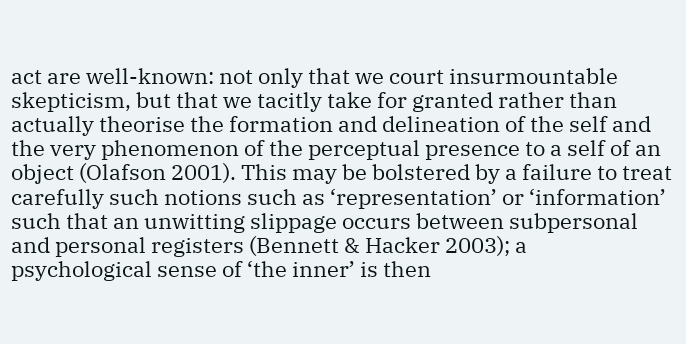act are well-known: not only that we court insurmountable skepticism, but that we tacitly take for granted rather than actually theorise the formation and delineation of the self and the very phenomenon of the perceptual presence to a self of an object (Olafson 2001). This may be bolstered by a failure to treat carefully such notions such as ‘representation’ or ‘information’ such that an unwitting slippage occurs between subpersonal and personal registers (Bennett & Hacker 2003); a psychological sense of ‘the inner’ is then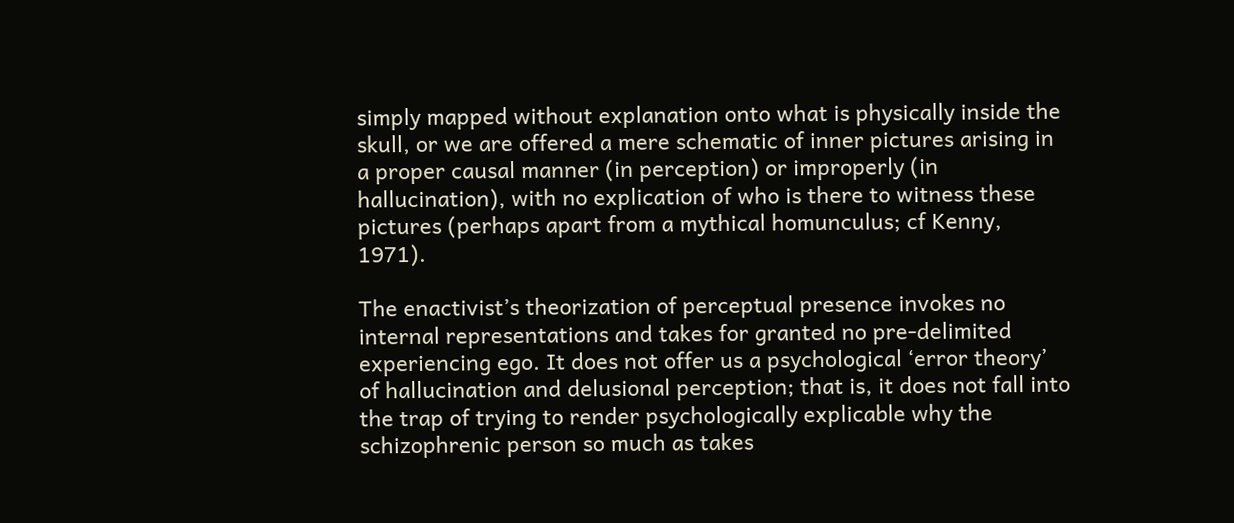simply mapped without explanation onto what is physically inside the skull, or we are offered a mere schematic of inner pictures arising in a proper causal manner (in perception) or improperly (in hallucination), with no explication of who is there to witness these pictures (perhaps apart from a mythical homunculus; cf Kenny, 1971).

The enactivist’s theorization of perceptual presence invokes no internal representations and takes for granted no pre-delimited experiencing ego. It does not offer us a psychological ‘error theory’ of hallucination and delusional perception; that is, it does not fall into the trap of trying to render psychologically explicable why the schizophrenic person so much as takes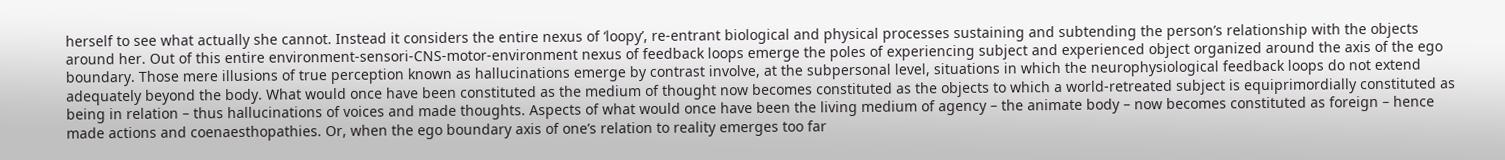herself to see what actually she cannot. Instead it considers the entire nexus of ‘loopy’, re-entrant biological and physical processes sustaining and subtending the person’s relationship with the objects around her. Out of this entire environment-sensori-CNS-motor-environment nexus of feedback loops emerge the poles of experiencing subject and experienced object organized around the axis of the ego boundary. Those mere illusions of true perception known as hallucinations emerge by contrast involve, at the subpersonal level, situations in which the neurophysiological feedback loops do not extend adequately beyond the body. What would once have been constituted as the medium of thought now becomes constituted as the objects to which a world-retreated subject is equiprimordially constituted as being in relation – thus hallucinations of voices and made thoughts. Aspects of what would once have been the living medium of agency – the animate body – now becomes constituted as foreign – hence made actions and coenaesthopathies. Or, when the ego boundary axis of one’s relation to reality emerges too far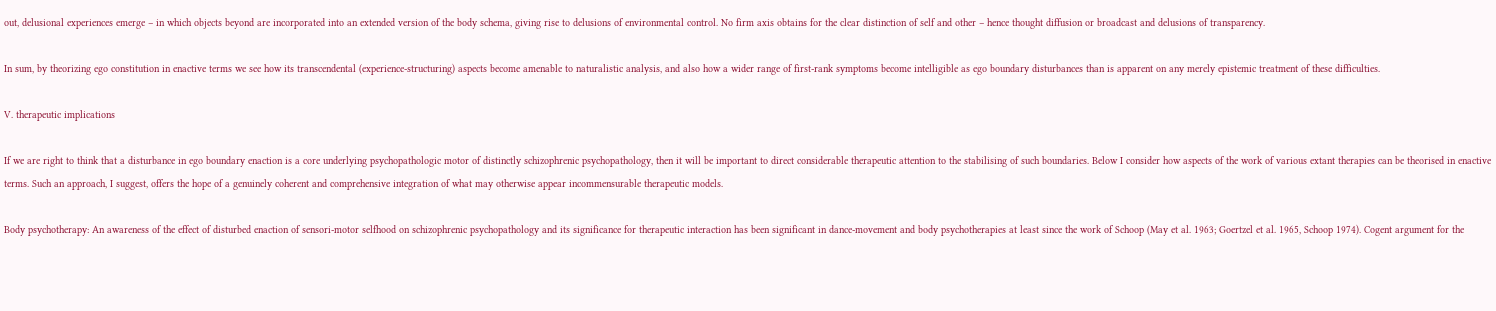out, delusional experiences emerge – in which objects beyond are incorporated into an extended version of the body schema, giving rise to delusions of environmental control. No firm axis obtains for the clear distinction of self and other – hence thought diffusion or broadcast and delusions of transparency.

In sum, by theorizing ego constitution in enactive terms we see how its transcendental (experience-structuring) aspects become amenable to naturalistic analysis, and also how a wider range of first-rank symptoms become intelligible as ego boundary disturbances than is apparent on any merely epistemic treatment of these difficulties.

V. therapeutic implications

If we are right to think that a disturbance in ego boundary enaction is a core underlying psychopathologic motor of distinctly schizophrenic psychopathology, then it will be important to direct considerable therapeutic attention to the stabilising of such boundaries. Below I consider how aspects of the work of various extant therapies can be theorised in enactive terms. Such an approach, I suggest, offers the hope of a genuinely coherent and comprehensive integration of what may otherwise appear incommensurable therapeutic models.

Body psychotherapy: An awareness of the effect of disturbed enaction of sensori-motor selfhood on schizophrenic psychopathology and its significance for therapeutic interaction has been significant in dance-movement and body psychotherapies at least since the work of Schoop (May et al. 1963; Goertzel et al. 1965, Schoop 1974). Cogent argument for the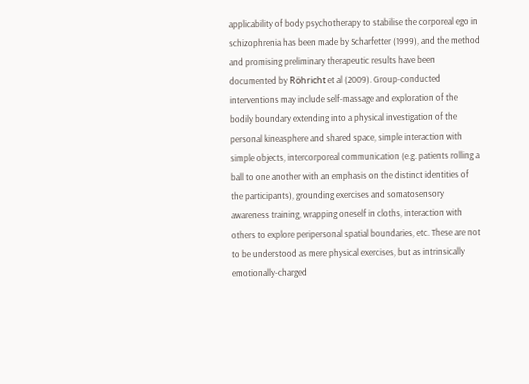applicability of body psychotherapy to stabilise the corporeal ego in schizophrenia has been made by Scharfetter (1999), and the method and promising preliminary therapeutic results have been documented by Röhricht et al (2009). Group-conducted interventions may include self-massage and exploration of the bodily boundary extending into a physical investigation of the personal kineasphere and shared space, simple interaction with simple objects, intercorporeal communication (e.g. patients rolling a ball to one another with an emphasis on the distinct identities of the participants), grounding exercises and somatosensory awareness training, wrapping oneself in cloths, interaction with others to explore peripersonal spatial boundaries, etc. These are not to be understood as mere physical exercises, but as intrinsically emotionally-charged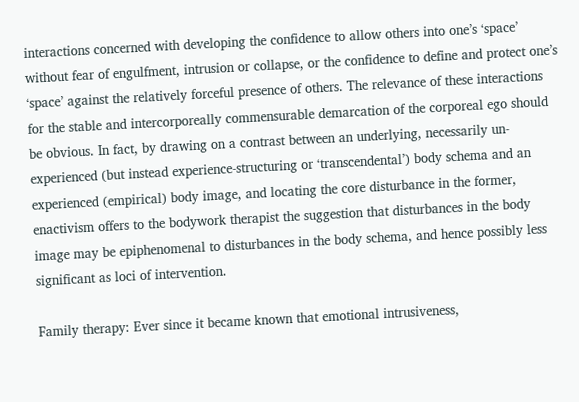interactions concerned with developing the confidence to allow others into one’s ‘space’ without fear of engulfment, intrusion or collapse, or the confidence to define and protect one’s ‘space’ against the relatively forceful presence of others. The relevance of these interactions for the stable and intercorporeally commensurable demarcation of the corporeal ego should be obvious. In fact, by drawing on a contrast between an underlying, necessarily un-experienced (but instead experience-structuring or ‘transcendental’) body schema and an experienced (empirical) body image, and locating the core disturbance in the former, enactivism offers to the bodywork therapist the suggestion that disturbances in the body image may be epiphenomenal to disturbances in the body schema, and hence possibly less significant as loci of intervention.

Family therapy: Ever since it became known that emotional intrusiveness,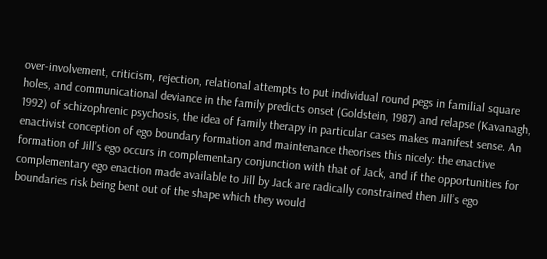over-involvement, criticism, rejection, relational attempts to put individual round pegs in familial square holes, and communicational deviance in the family predicts onset (Goldstein, 1987) and relapse (Kavanagh, 1992) of schizophrenic psychosis, the idea of family therapy in particular cases makes manifest sense. An enactivist conception of ego boundary formation and maintenance theorises this nicely: the enactive formation of Jill’s ego occurs in complementary conjunction with that of Jack, and if the opportunities for complementary ego enaction made available to Jill by Jack are radically constrained then Jill’s ego boundaries risk being bent out of the shape which they would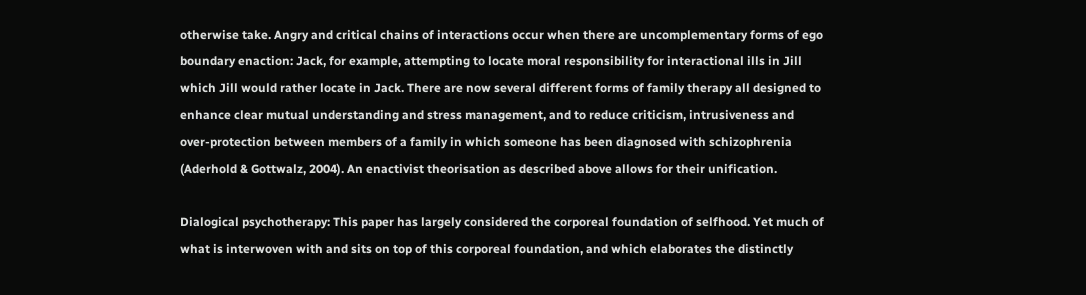otherwise take. Angry and critical chains of interactions occur when there are uncomplementary forms of ego boundary enaction: Jack, for example, attempting to locate moral responsibility for interactional ills in Jill which Jill would rather locate in Jack. There are now several different forms of family therapy all designed to enhance clear mutual understanding and stress management, and to reduce criticism, intrusiveness and over-protection between members of a family in which someone has been diagnosed with schizophrenia (Aderhold & Gottwalz, 2004). An enactivist theorisation as described above allows for their unification.

Dialogical psychotherapy: This paper has largely considered the corporeal foundation of selfhood. Yet much of what is interwoven with and sits on top of this corporeal foundation, and which elaborates the distinctly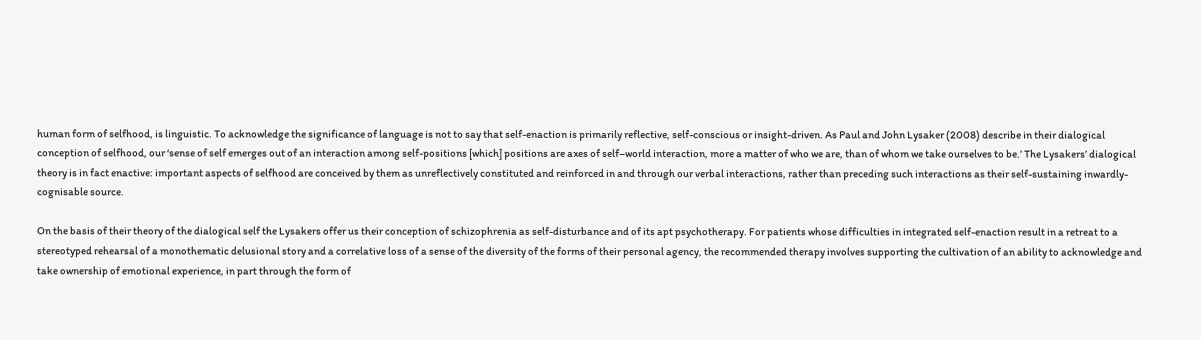human form of selfhood, is linguistic. To acknowledge the significance of language is not to say that self-enaction is primarily reflective, self-conscious or insight-driven. As Paul and John Lysaker (2008) describe in their dialogical conception of selfhood, our ‘sense of self emerges out of an interaction among self-positions [which] positions are axes of self–world interaction, more a matter of who we are, than of whom we take ourselves to be.’ The Lysakers’ dialogical theory is in fact enactive: important aspects of selfhood are conceived by them as unreflectively constituted and reinforced in and through our verbal interactions, rather than preceding such interactions as their self-sustaining inwardly-cognisable source.

On the basis of their theory of the dialogical self the Lysakers offer us their conception of schizophrenia as self-disturbance and of its apt psychotherapy. For patients whose difficulties in integrated self-enaction result in a retreat to a stereotyped rehearsal of a monothematic delusional story and a correlative loss of a sense of the diversity of the forms of their personal agency, the recommended therapy involves supporting the cultivation of an ability to acknowledge and take ownership of emotional experience, in part through the form of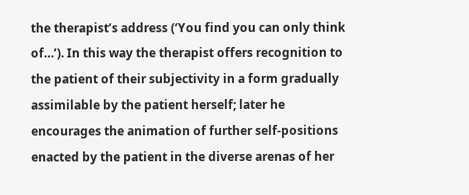the therapist’s address (‘You find you can only think of…’). In this way the therapist offers recognition to the patient of their subjectivity in a form gradually assimilable by the patient herself; later he encourages the animation of further self-positions enacted by the patient in the diverse arenas of her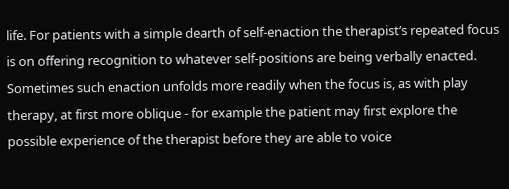life. For patients with a simple dearth of self-enaction the therapist’s repeated focus is on offering recognition to whatever self-positions are being verbally enacted. Sometimes such enaction unfolds more readily when the focus is, as with play therapy, at first more oblique - for example the patient may first explore the possible experience of the therapist before they are able to voice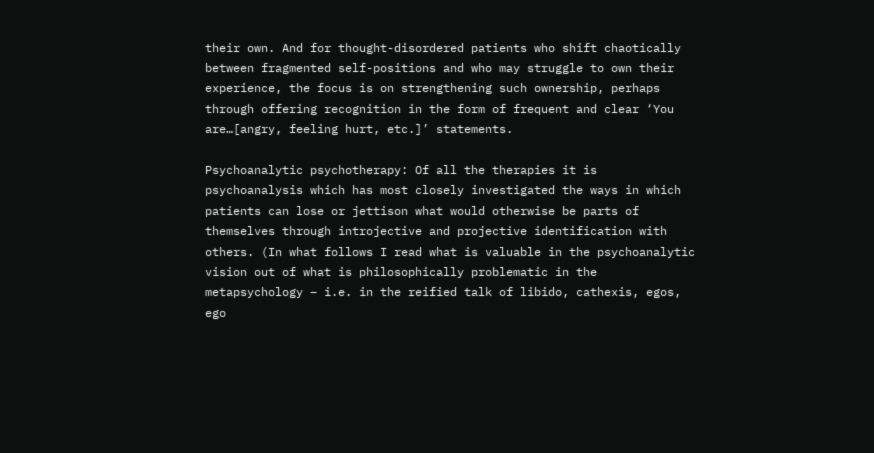their own. And for thought-disordered patients who shift chaotically between fragmented self-positions and who may struggle to own their experience, the focus is on strengthening such ownership, perhaps through offering recognition in the form of frequent and clear ‘You are…[angry, feeling hurt, etc.]’ statements.

Psychoanalytic psychotherapy: Of all the therapies it is psychoanalysis which has most closely investigated the ways in which patients can lose or jettison what would otherwise be parts of themselves through introjective and projective identification with others. (In what follows I read what is valuable in the psychoanalytic vision out of what is philosophically problematic in the metapsychology – i.e. in the reified talk of libido, cathexis, egos, ego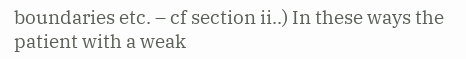boundaries etc. – cf section ii..) In these ways the patient with a weak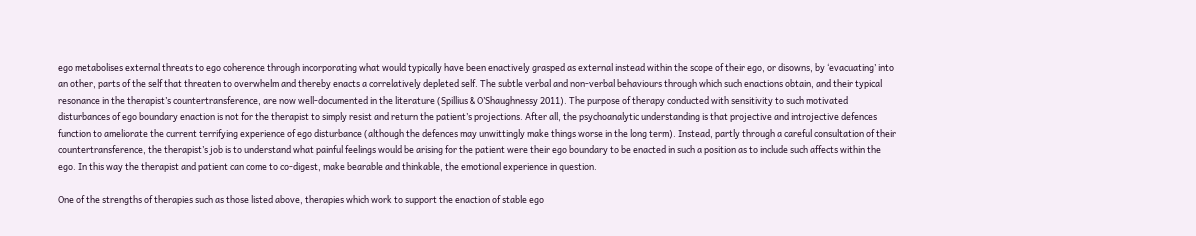ego metabolises external threats to ego coherence through incorporating what would typically have been enactively grasped as external instead within the scope of their ego, or disowns, by ‘evacuating’ into an other, parts of the self that threaten to overwhelm and thereby enacts a correlatively depleted self. The subtle verbal and non-verbal behaviours through which such enactions obtain, and their typical resonance in the therapist’s countertransference, are now well-documented in the literature (Spillius & O’Shaughnessy 2011). The purpose of therapy conducted with sensitivity to such motivated disturbances of ego boundary enaction is not for the therapist to simply resist and return the patient’s projections. After all, the psychoanalytic understanding is that projective and introjective defences function to ameliorate the current terrifying experience of ego disturbance (although the defences may unwittingly make things worse in the long term). Instead, partly through a careful consultation of their countertransference, the therapist’s job is to understand what painful feelings would be arising for the patient were their ego boundary to be enacted in such a position as to include such affects within the ego. In this way the therapist and patient can come to co-digest, make bearable and thinkable, the emotional experience in question.

One of the strengths of therapies such as those listed above, therapies which work to support the enaction of stable ego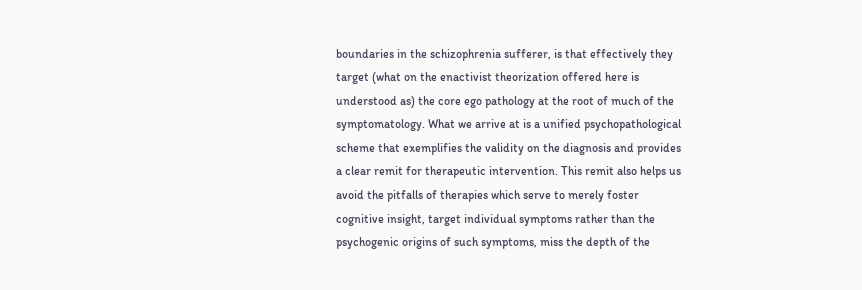boundaries in the schizophrenia sufferer, is that effectively they target (what on the enactivist theorization offered here is understood as) the core ego pathology at the root of much of the symptomatology. What we arrive at is a unified psychopathological scheme that exemplifies the validity on the diagnosis and provides a clear remit for therapeutic intervention. This remit also helps us avoid the pitfalls of therapies which serve to merely foster cognitive insight, target individual symptoms rather than the psychogenic origins of such symptoms, miss the depth of the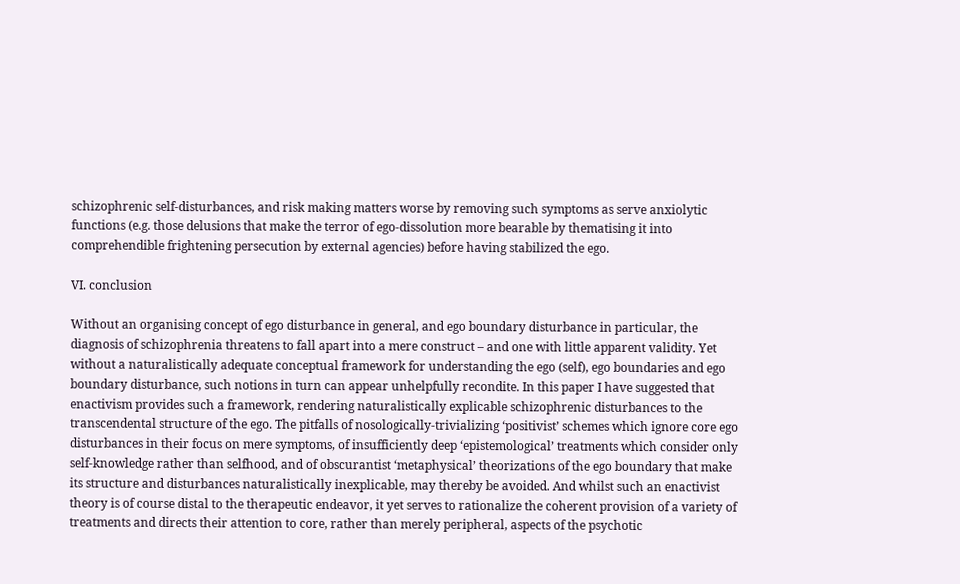schizophrenic self-disturbances, and risk making matters worse by removing such symptoms as serve anxiolytic functions (e.g. those delusions that make the terror of ego-dissolution more bearable by thematising it into comprehendible frightening persecution by external agencies) before having stabilized the ego.

VI. conclusion

Without an organising concept of ego disturbance in general, and ego boundary disturbance in particular, the diagnosis of schizophrenia threatens to fall apart into a mere construct – and one with little apparent validity. Yet without a naturalistically adequate conceptual framework for understanding the ego (self), ego boundaries and ego boundary disturbance, such notions in turn can appear unhelpfully recondite. In this paper I have suggested that enactivism provides such a framework, rendering naturalistically explicable schizophrenic disturbances to the transcendental structure of the ego. The pitfalls of nosologically-trivializing ‘positivist’ schemes which ignore core ego disturbances in their focus on mere symptoms, of insufficiently deep ‘epistemological’ treatments which consider only self-knowledge rather than selfhood, and of obscurantist ‘metaphysical’ theorizations of the ego boundary that make its structure and disturbances naturalistically inexplicable, may thereby be avoided. And whilst such an enactivist theory is of course distal to the therapeutic endeavor, it yet serves to rationalize the coherent provision of a variety of treatments and directs their attention to core, rather than merely peripheral, aspects of the psychotic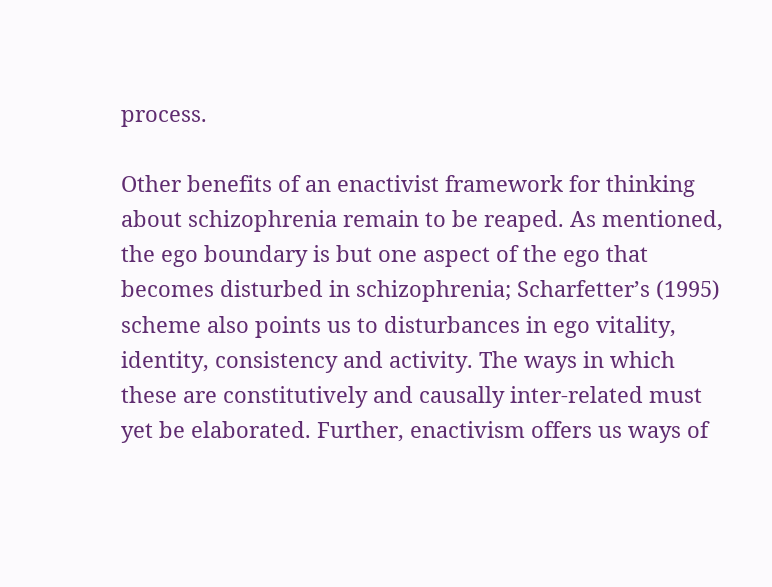process.

Other benefits of an enactivist framework for thinking about schizophrenia remain to be reaped. As mentioned, the ego boundary is but one aspect of the ego that becomes disturbed in schizophrenia; Scharfetter’s (1995) scheme also points us to disturbances in ego vitality, identity, consistency and activity. The ways in which these are constitutively and causally inter-related must yet be elaborated. Further, enactivism offers us ways of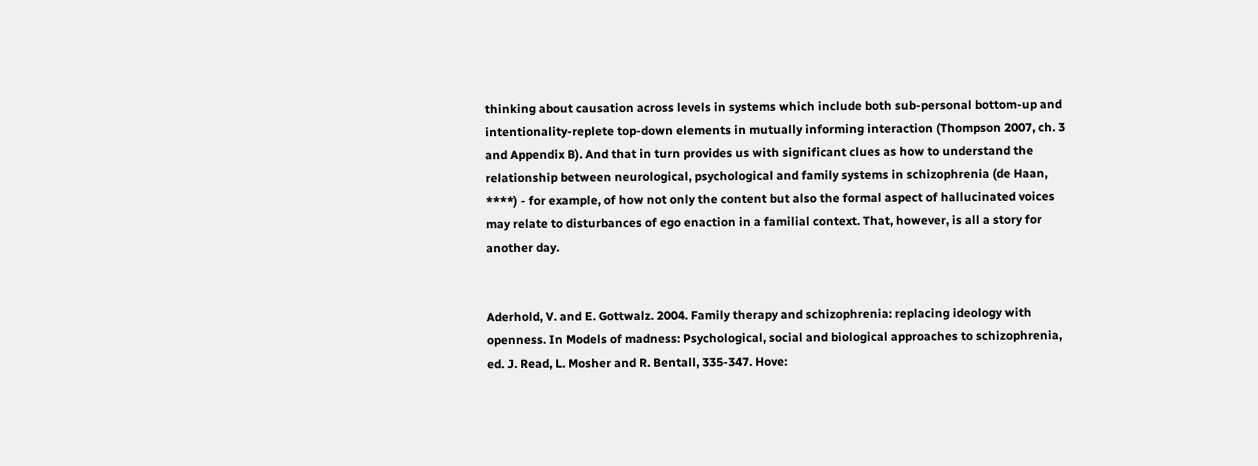thinking about causation across levels in systems which include both sub-personal bottom-up and intentionality-replete top-down elements in mutually informing interaction (Thompson 2007, ch. 3 and Appendix B). And that in turn provides us with significant clues as how to understand the relationship between neurological, psychological and family systems in schizophrenia (de Haan, ****) - for example, of how not only the content but also the formal aspect of hallucinated voices may relate to disturbances of ego enaction in a familial context. That, however, is all a story for another day.


Aderhold, V. and E. Gottwalz. 2004. Family therapy and schizophrenia: replacing ideology with openness. In Models of madness: Psychological, social and biological approaches to schizophrenia, ed. J. Read, L. Mosher and R. Bentall, 335-347. Hove: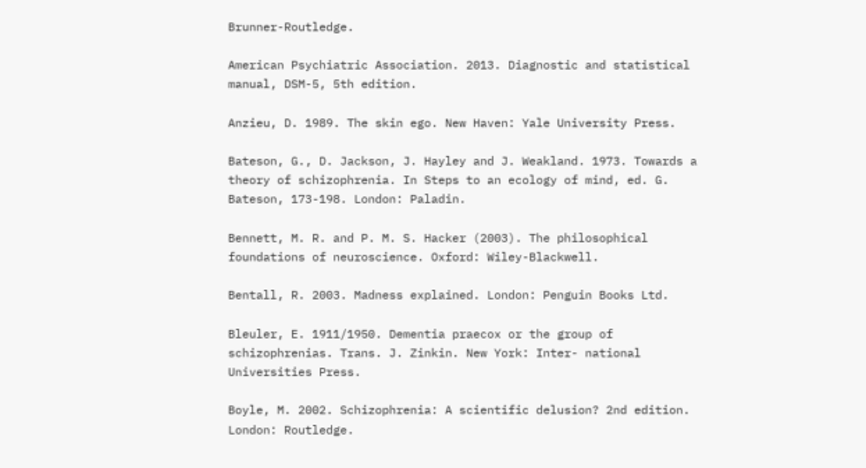Brunner-Routledge.

American Psychiatric Association. 2013. Diagnostic and statistical manual, DSM-5, 5th edition.

Anzieu, D. 1989. The skin ego. New Haven: Yale University Press.

Bateson, G., D. Jackson, J. Hayley and J. Weakland. 1973. Towards a theory of schizophrenia. In Steps to an ecology of mind, ed. G. Bateson, 173-198. London: Paladin.

Bennett, M. R. and P. M. S. Hacker (2003). The philosophical foundations of neuroscience. Oxford: Wiley-Blackwell.

Bentall, R. 2003. Madness explained. London: Penguin Books Ltd.

Bleuler, E. 1911/1950. Dementia praecox or the group of schizophrenias. Trans. J. Zinkin. New York: Inter- national Universities Press.

Boyle, M. 2002. Schizophrenia: A scientific delusion? 2nd edition. London: Routledge.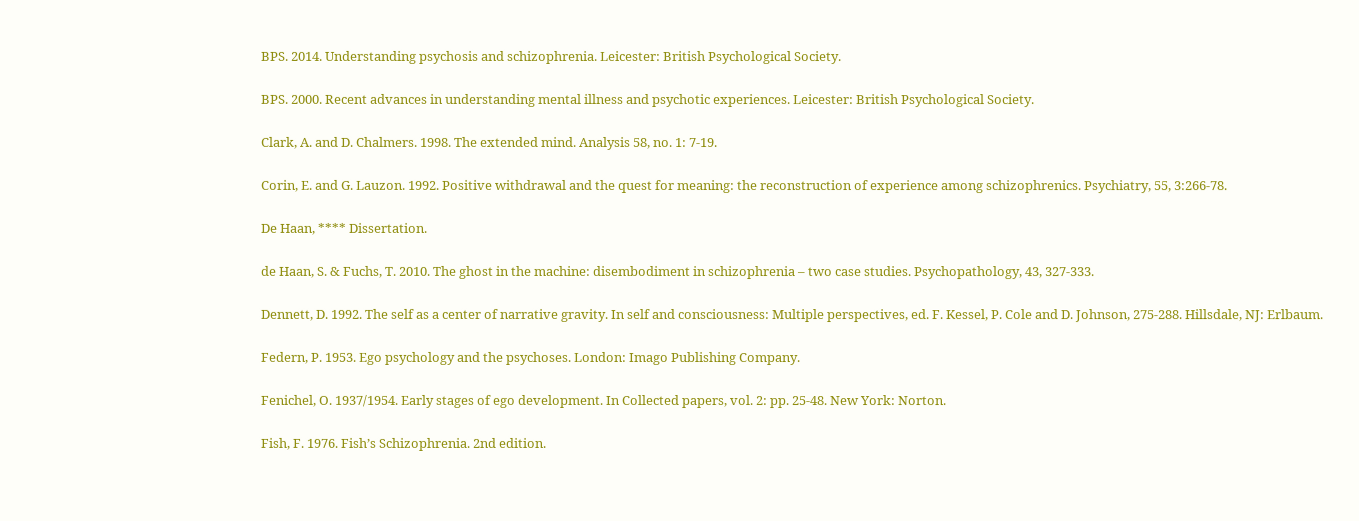BPS. 2014. Understanding psychosis and schizophrenia. Leicester: British Psychological Society.

BPS. 2000. Recent advances in understanding mental illness and psychotic experiences. Leicester: British Psychological Society.

Clark, A. and D. Chalmers. 1998. The extended mind. Analysis 58, no. 1: 7-19.

Corin, E. and G. Lauzon. 1992. Positive withdrawal and the quest for meaning: the reconstruction of experience among schizophrenics. Psychiatry, 55, 3:266-78.

De Haan, **** Dissertation.

de Haan, S. & Fuchs, T. 2010. The ghost in the machine: disembodiment in schizophrenia – two case studies. Psychopathology, 43, 327-333.

Dennett, D. 1992. The self as a center of narrative gravity. In self and consciousness: Multiple perspectives, ed. F. Kessel, P. Cole and D. Johnson, 275-288. Hillsdale, NJ: Erlbaum.

Federn, P. 1953. Ego psychology and the psychoses. London: Imago Publishing Company.

Fenichel, O. 1937/1954. Early stages of ego development. In Collected papers, vol. 2: pp. 25-48. New York: Norton.

Fish, F. 1976. Fish’s Schizophrenia. 2nd edition.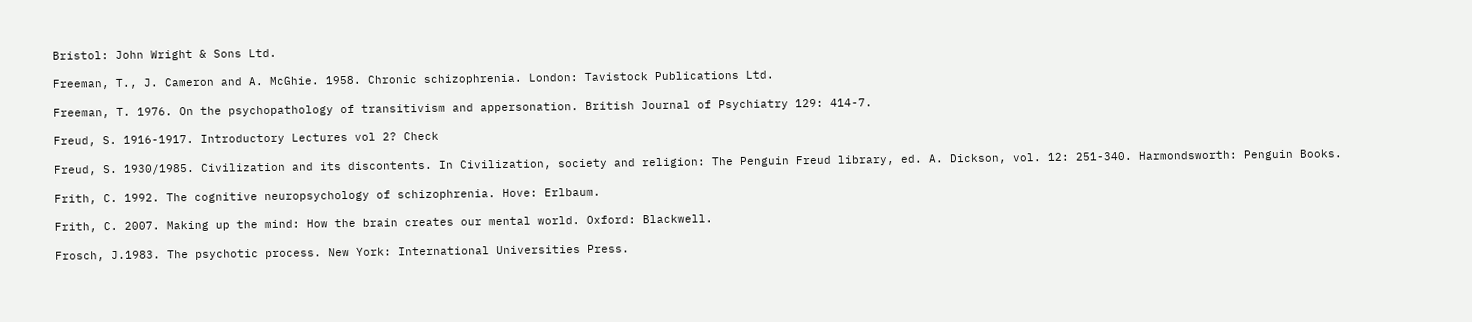Bristol: John Wright & Sons Ltd.

Freeman, T., J. Cameron and A. McGhie. 1958. Chronic schizophrenia. London: Tavistock Publications Ltd.

Freeman, T. 1976. On the psychopathology of transitivism and appersonation. British Journal of Psychiatry 129: 414-7.

Freud, S. 1916-1917. Introductory Lectures vol 2? Check

Freud, S. 1930/1985. Civilization and its discontents. In Civilization, society and religion: The Penguin Freud library, ed. A. Dickson, vol. 12: 251-340. Harmondsworth: Penguin Books.

Frith, C. 1992. The cognitive neuropsychology of schizophrenia. Hove: Erlbaum.

Frith, C. 2007. Making up the mind: How the brain creates our mental world. Oxford: Blackwell.

Frosch, J.1983. The psychotic process. New York: International Universities Press.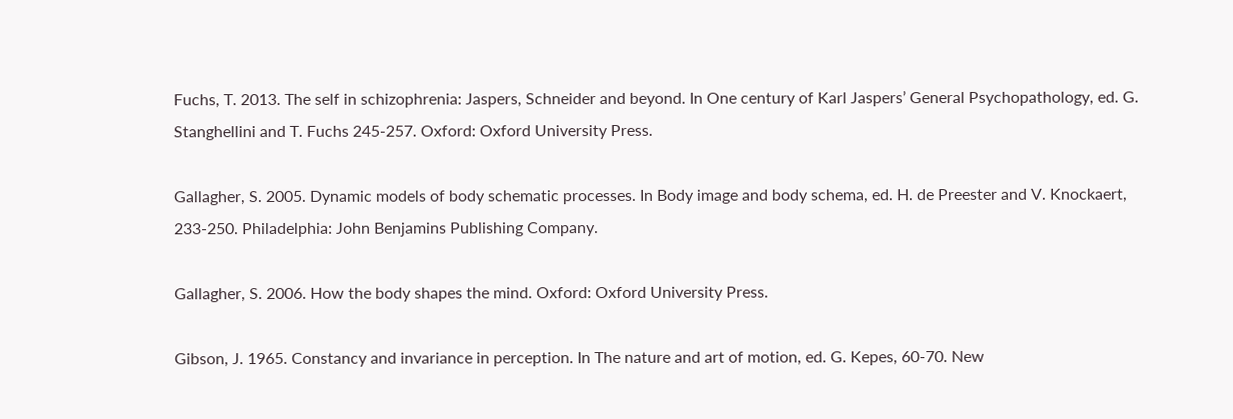Fuchs, T. 2013. The self in schizophrenia: Jaspers, Schneider and beyond. In One century of Karl Jaspers’ General Psychopathology, ed. G. Stanghellini and T. Fuchs 245-257. Oxford: Oxford University Press.

Gallagher, S. 2005. Dynamic models of body schematic processes. In Body image and body schema, ed. H. de Preester and V. Knockaert, 233-250. Philadelphia: John Benjamins Publishing Company.

Gallagher, S. 2006. How the body shapes the mind. Oxford: Oxford University Press.

Gibson, J. 1965. Constancy and invariance in perception. In The nature and art of motion, ed. G. Kepes, 60-70. New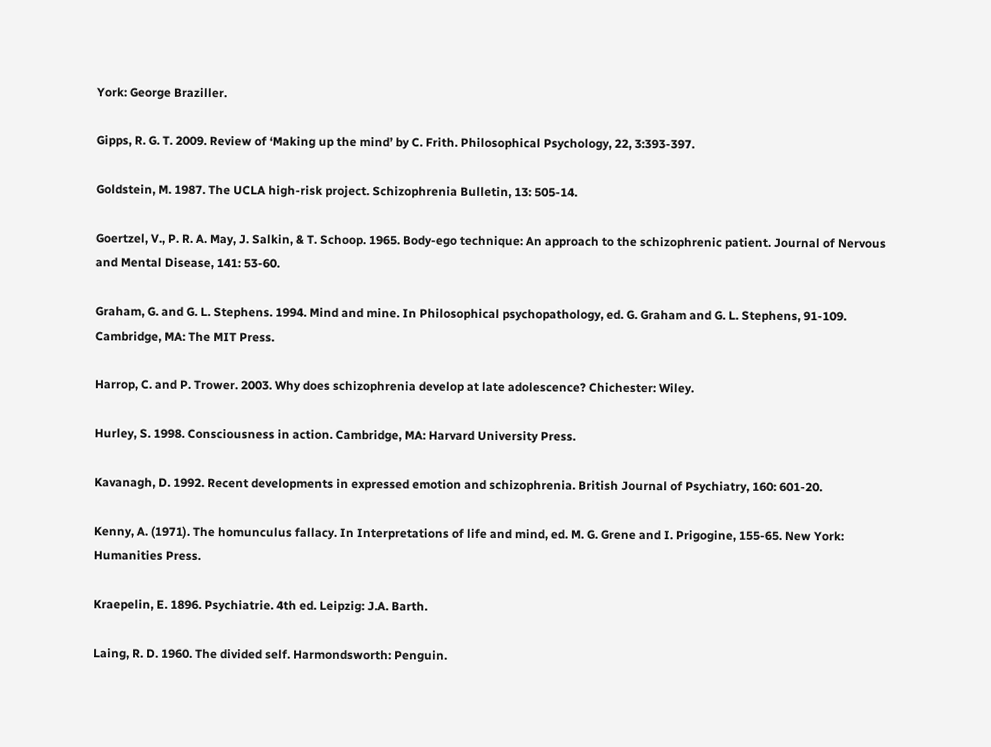York: George Braziller.

Gipps, R. G. T. 2009. Review of ‘Making up the mind’ by C. Frith. Philosophical Psychology, 22, 3:393-397.

Goldstein, M. 1987. The UCLA high-risk project. Schizophrenia Bulletin, 13: 505-14.

Goertzel, V., P. R. A. May, J. Salkin, & T. Schoop. 1965. Body-ego technique: An approach to the schizophrenic patient. Journal of Nervous and Mental Disease, 141: 53-60.

Graham, G. and G. L. Stephens. 1994. Mind and mine. In Philosophical psychopathology, ed. G. Graham and G. L. Stephens, 91-109. Cambridge, MA: The MIT Press.

Harrop, C. and P. Trower. 2003. Why does schizophrenia develop at late adolescence? Chichester: Wiley.

Hurley, S. 1998. Consciousness in action. Cambridge, MA: Harvard University Press.

Kavanagh, D. 1992. Recent developments in expressed emotion and schizophrenia. British Journal of Psychiatry, 160: 601-20.

Kenny, A. (1971). The homunculus fallacy. In Interpretations of life and mind, ed. M. G. Grene and I. Prigogine, 155-65. New York: Humanities Press.

Kraepelin, E. 1896. Psychiatrie. 4th ed. Leipzig: J.A. Barth.

Laing, R. D. 1960. The divided self. Harmondsworth: Penguin.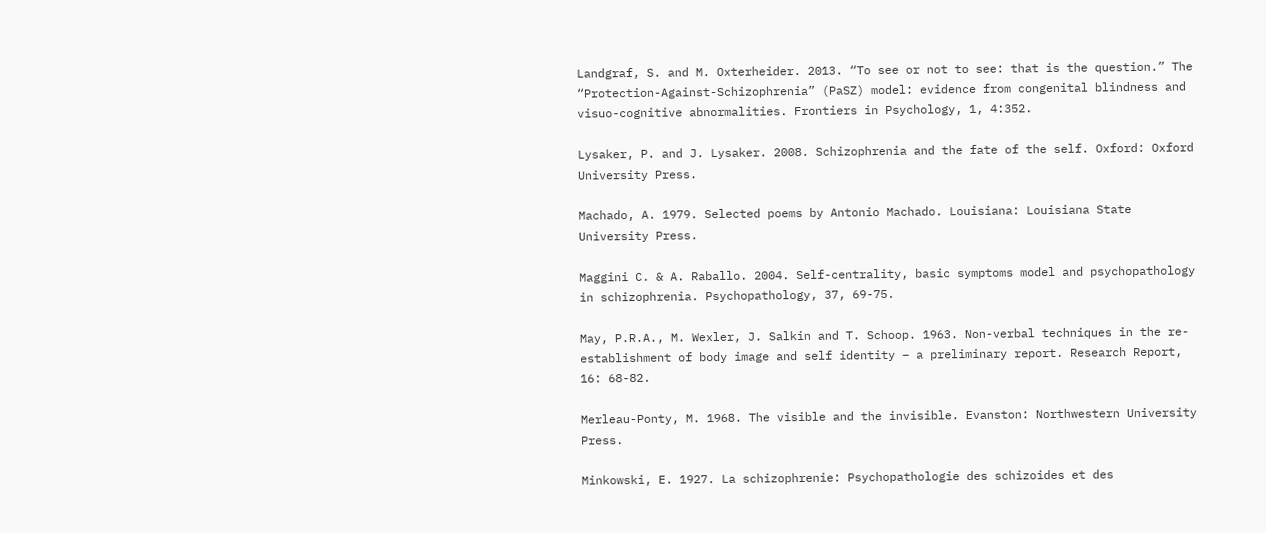Landgraf, S. and M. Oxterheider. 2013. “To see or not to see: that is the question.” The “Protection-Against-Schizophrenia” (PaSZ) model: evidence from congenital blindness and visuo-cognitive abnormalities. Frontiers in Psychology, 1, 4:352.

Lysaker, P. and J. Lysaker. 2008. Schizophrenia and the fate of the self. Oxford: Oxford University Press.

Machado, A. 1979. Selected poems by Antonio Machado. Louisiana: Louisiana State University Press.

Maggini C. & A. Raballo. 2004. Self-centrality, basic symptoms model and psychopathology in schizophrenia. Psychopathology, 37, 69-75.

May, P.R.A., M. Wexler, J. Salkin and T. Schoop. 1963. Non-verbal techniques in the re-establishment of body image and self identity – a preliminary report. Research Report, 16: 68-82.

Merleau-Ponty, M. 1968. The visible and the invisible. Evanston: Northwestern University Press.

Minkowski, E. 1927. La schizophrenie: Psychopathologie des schizoides et des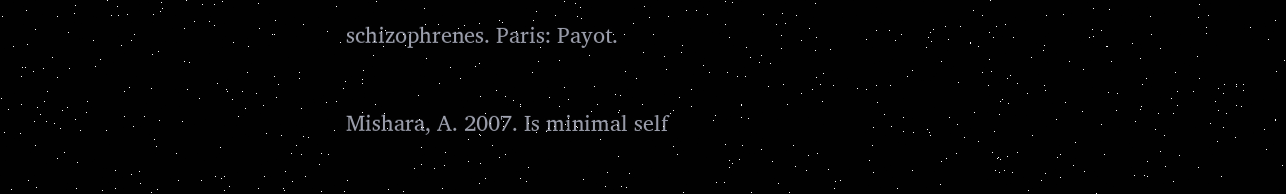schizophrenes. Paris: Payot.

Mishara, A. 2007. Is minimal self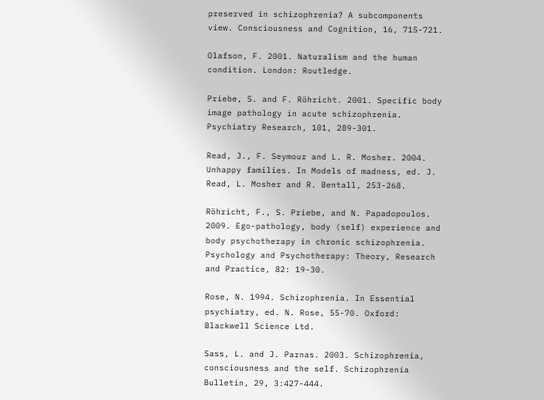preserved in schizophrenia? A subcomponents view. Consciousness and Cognition, 16, 715-721.

Olafson, F. 2001. Naturalism and the human condition. London: Routledge.

Priebe, S. and F. Röhricht. 2001. Specific body image pathology in acute schizophrenia. Psychiatry Research, 101, 289-301.

Read, J., F. Seymour and L. R. Mosher. 2004. Unhappy families. In Models of madness, ed. J. Read, L. Mosher and R. Bentall, 253-268.

Röhricht, F., S. Priebe, and N. Papadopoulos. 2009. Ego-pathology, body (self) experience and body psychotherapy in chronic schizophrenia. Psychology and Psychotherapy: Theory, Research and Practice, 82: 19-30.

Rose, N. 1994. Schizophrenia. In Essential psychiatry, ed. N. Rose, 55-70. Oxford: Blackwell Science Ltd.

Sass, L. and J. Parnas. 2003. Schizophrenia, consciousness and the self. Schizophrenia Bulletin, 29, 3:427-444.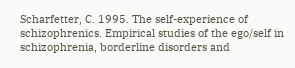Scharfetter, C. 1995. The self-experience of schizophrenics. Empirical studies of the ego/self in schizophrenia, borderline disorders and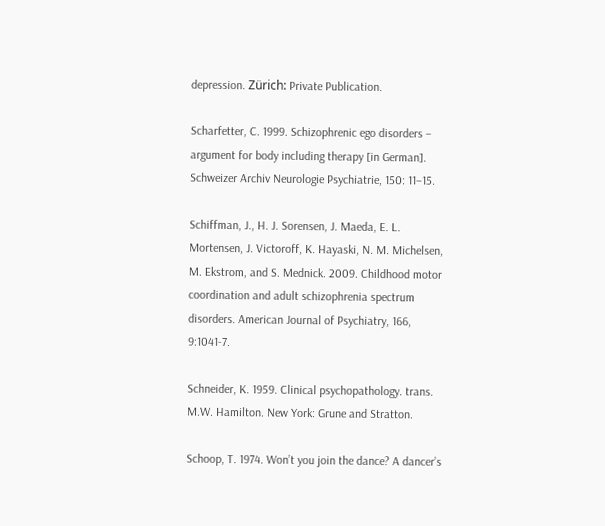depression. Zürich: Private Publication.

Scharfetter, C. 1999. Schizophrenic ego disorders – argument for body including therapy [in German]. Schweizer Archiv Neurologie Psychiatrie, 150: 11–15.

Schiffman, J., H. J. Sorensen, J. Maeda, E. L. Mortensen, J. Victoroff, K. Hayaski, N. M. Michelsen, M. Ekstrom, and S. Mednick. 2009. Childhood motor coordination and adult schizophrenia spectrum disorders. American Journal of Psychiatry, 166, 9:1041-7.

Schneider, K. 1959. Clinical psychopathology. trans. M.W. Hamilton. New York: Grune and Stratton.

Schoop, T. 1974. Won’t you join the dance? A dancer’s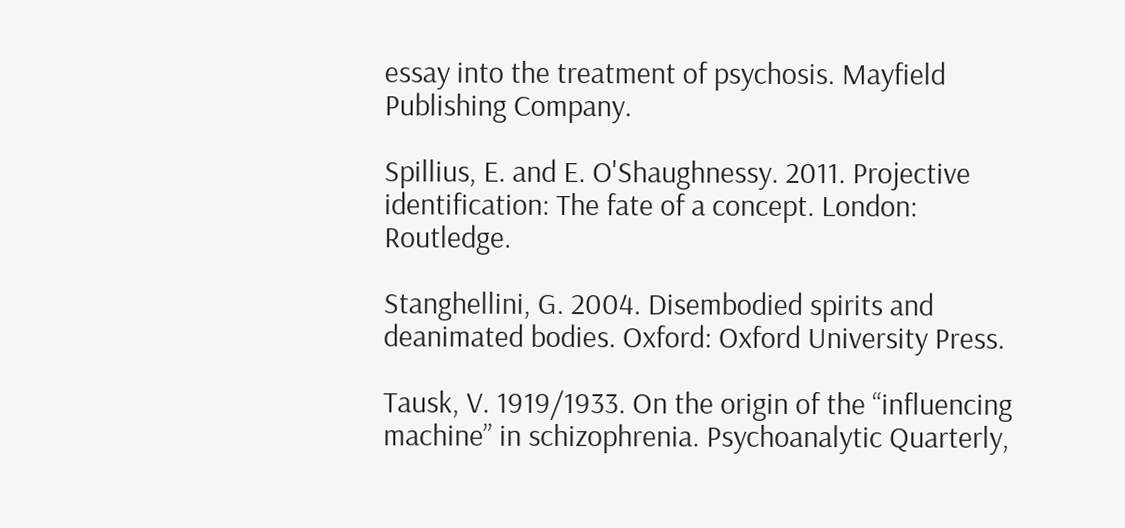essay into the treatment of psychosis. Mayfield Publishing Company.

Spillius, E. and E. O'Shaughnessy. 2011. Projective identification: The fate of a concept. London: Routledge.

Stanghellini, G. 2004. Disembodied spirits and deanimated bodies. Oxford: Oxford University Press.

Tausk, V. 1919/1933. On the origin of the “influencing machine” in schizophrenia. Psychoanalytic Quarterly,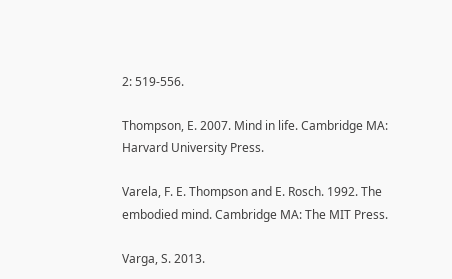2: 519-556.

Thompson, E. 2007. Mind in life. Cambridge MA: Harvard University Press.

Varela, F. E. Thompson and E. Rosch. 1992. The embodied mind. Cambridge MA: The MIT Press.

Varga, S. 2013.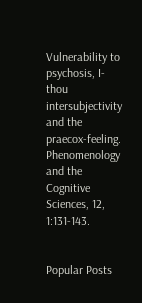Vulnerability to psychosis, I-thou intersubjectivity and the praecox-feeling. Phenomenology and the Cognitive Sciences, 12, 1:131-143.


Popular Posts